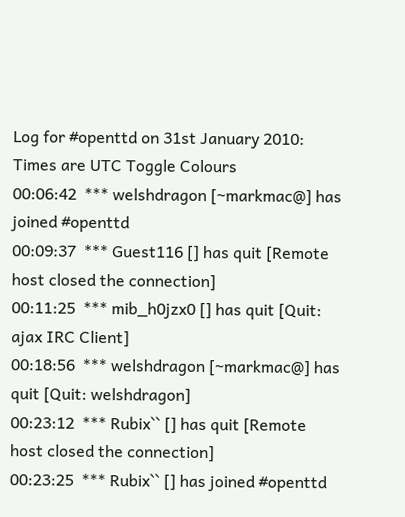Log for #openttd on 31st January 2010:
Times are UTC Toggle Colours
00:06:42  *** welshdragon [~markmac@] has joined #openttd
00:09:37  *** Guest116 [] has quit [Remote host closed the connection]
00:11:25  *** mib_h0jzx0 [] has quit [Quit: ajax IRC Client]
00:18:56  *** welshdragon [~markmac@] has quit [Quit: welshdragon]
00:23:12  *** Rubix`` [] has quit [Remote host closed the connection]
00:23:25  *** Rubix`` [] has joined #openttd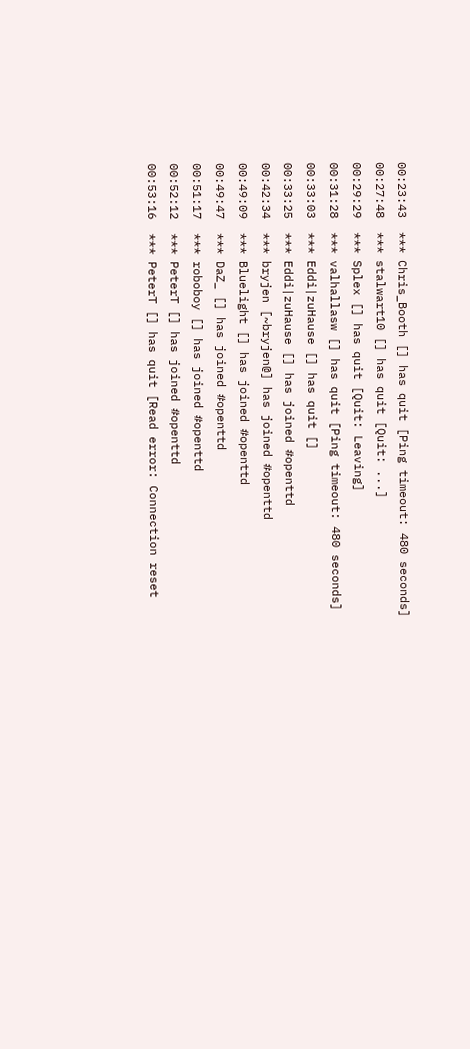00:23:43  *** Chris_Booth [] has quit [Ping timeout: 480 seconds]
00:27:48  *** stalwart10 [] has quit [Quit: ...]
00:29:29  *** Splex [] has quit [Quit: Leaving]
00:31:28  *** valhallasw [] has quit [Ping timeout: 480 seconds]
00:33:03  *** Eddi|zuHause [] has quit []
00:33:25  *** Eddi|zuHause [] has joined #openttd
00:42:34  *** bryjen [~bryjen@] has joined #openttd
00:49:09  *** Bluelight [] has joined #openttd
00:49:47  *** DaZ_ [] has joined #openttd
00:51:17  *** roboboy [] has joined #openttd
00:52:12  *** PeterT [] has joined #openttd
00:53:16  *** PeterT [] has quit [Read error: Connection reset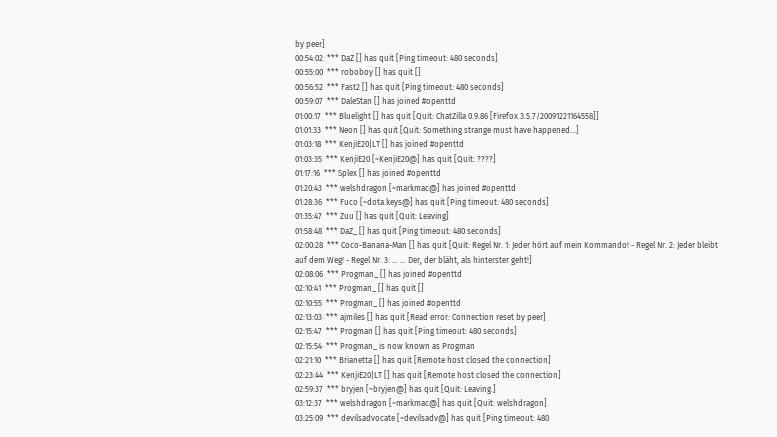by peer]
00:54:02  *** DaZ [] has quit [Ping timeout: 480 seconds]
00:55:00  *** roboboy [] has quit []
00:56:52  *** Fast2 [] has quit [Ping timeout: 480 seconds]
00:59:07  *** DaleStan [] has joined #openttd
01:00:17  *** Bluelight [] has quit [Quit: ChatZilla 0.9.86 [Firefox 3.5.7/20091221164558]]
01:01:33  *** Neon [] has quit [Quit: Something strange must have happened...]
01:03:18  *** KenjiE20|LT [] has joined #openttd
01:03:35  *** KenjiE20 [~KenjiE20@] has quit [Quit: ????]
01:17:16  *** Splex [] has joined #openttd
01:20:43  *** welshdragon [~markmac@] has joined #openttd
01:28:36  *** Fuco [~dota.keys@] has quit [Ping timeout: 480 seconds]
01:35:47  *** Zuu [] has quit [Quit: Leaving]
01:58:48  *** DaZ_ [] has quit [Ping timeout: 480 seconds]
02:00:28  *** Coco-Banana-Man [] has quit [Quit: Regel Nr. 1: Jeder hört auf mein Kommando! - Regel Nr. 2: Jeder bleibt auf dem Weg! - Regel Nr. 3: ... ... Der, der bläht, als hinterster geht!]
02:08:06  *** Progman_ [] has joined #openttd
02:10:41  *** Progman_ [] has quit []
02:10:55  *** Progman_ [] has joined #openttd
02:13:03  *** ajmiles [] has quit [Read error: Connection reset by peer]
02:15:47  *** Progman [] has quit [Ping timeout: 480 seconds]
02:15:54  *** Progman_ is now known as Progman
02:21:10  *** Brianetta [] has quit [Remote host closed the connection]
02:23:44  *** KenjiE20|LT [] has quit [Remote host closed the connection]
02:59:37  *** bryjen [~bryjen@] has quit [Quit: Leaving.]
03:12:37  *** welshdragon [~markmac@] has quit [Quit: welshdragon]
03:25:09  *** devilsadvocate [~devilsadv@] has quit [Ping timeout: 480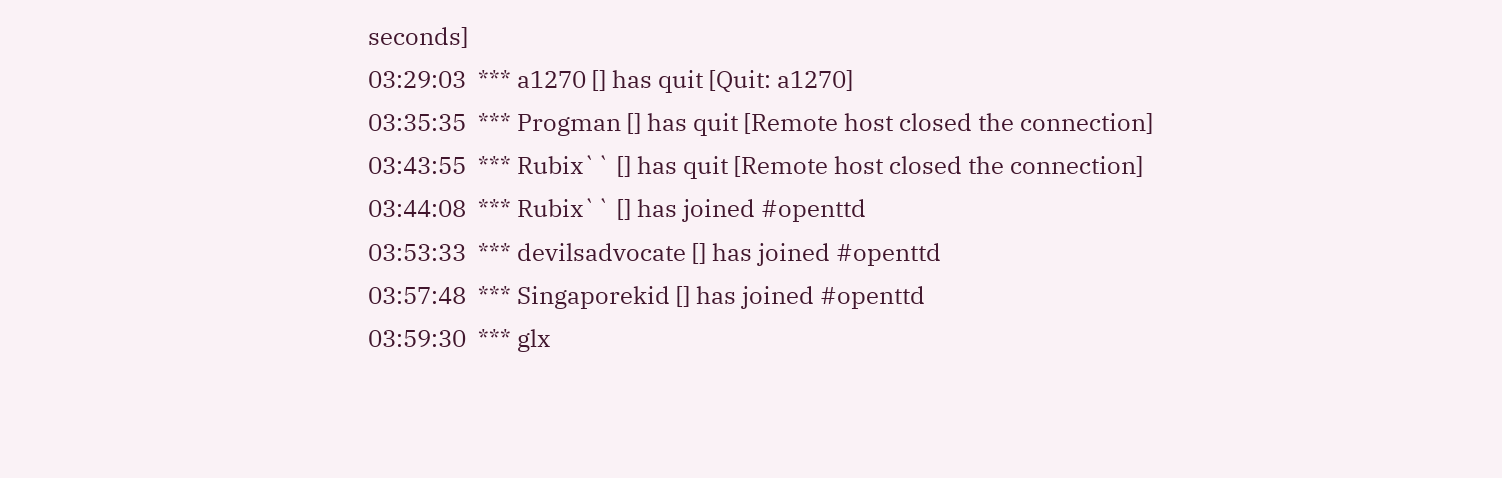seconds]
03:29:03  *** a1270 [] has quit [Quit: a1270]
03:35:35  *** Progman [] has quit [Remote host closed the connection]
03:43:55  *** Rubix`` [] has quit [Remote host closed the connection]
03:44:08  *** Rubix`` [] has joined #openttd
03:53:33  *** devilsadvocate [] has joined #openttd
03:57:48  *** Singaporekid [] has joined #openttd
03:59:30  *** glx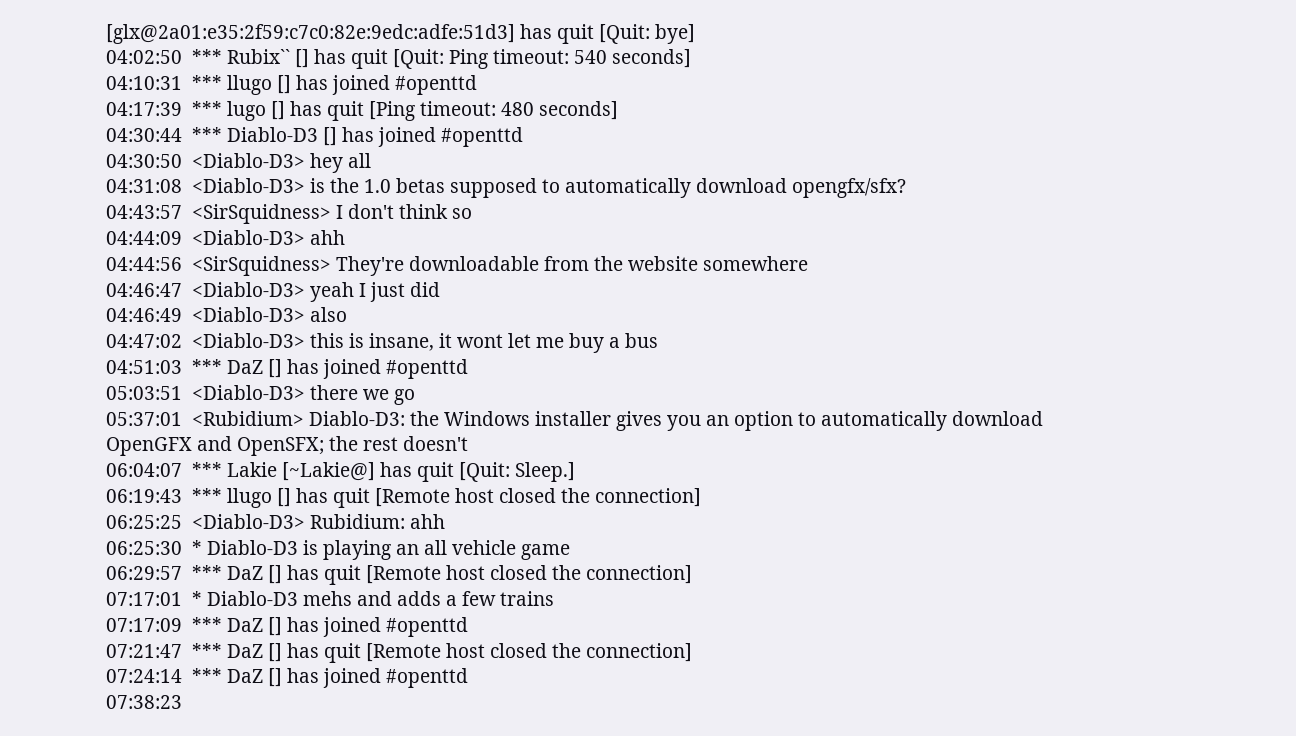[glx@2a01:e35:2f59:c7c0:82e:9edc:adfe:51d3] has quit [Quit: bye]
04:02:50  *** Rubix`` [] has quit [Quit: Ping timeout: 540 seconds]
04:10:31  *** llugo [] has joined #openttd
04:17:39  *** lugo [] has quit [Ping timeout: 480 seconds]
04:30:44  *** Diablo-D3 [] has joined #openttd
04:30:50  <Diablo-D3> hey all
04:31:08  <Diablo-D3> is the 1.0 betas supposed to automatically download opengfx/sfx?
04:43:57  <SirSquidness> I don't think so
04:44:09  <Diablo-D3> ahh
04:44:56  <SirSquidness> They're downloadable from the website somewhere
04:46:47  <Diablo-D3> yeah I just did
04:46:49  <Diablo-D3> also
04:47:02  <Diablo-D3> this is insane, it wont let me buy a bus
04:51:03  *** DaZ [] has joined #openttd
05:03:51  <Diablo-D3> there we go
05:37:01  <Rubidium> Diablo-D3: the Windows installer gives you an option to automatically download OpenGFX and OpenSFX; the rest doesn't
06:04:07  *** Lakie [~Lakie@] has quit [Quit: Sleep.]
06:19:43  *** llugo [] has quit [Remote host closed the connection]
06:25:25  <Diablo-D3> Rubidium: ahh
06:25:30  * Diablo-D3 is playing an all vehicle game
06:29:57  *** DaZ [] has quit [Remote host closed the connection]
07:17:01  * Diablo-D3 mehs and adds a few trains
07:17:09  *** DaZ [] has joined #openttd
07:21:47  *** DaZ [] has quit [Remote host closed the connection]
07:24:14  *** DaZ [] has joined #openttd
07:38:23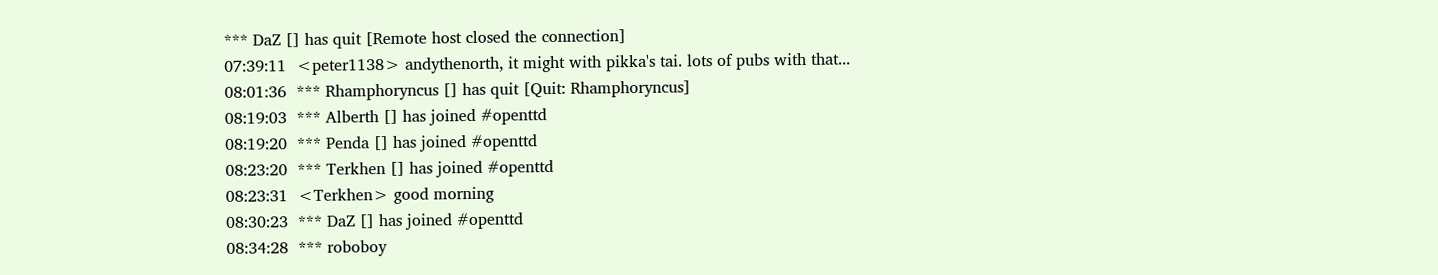*** DaZ [] has quit [Remote host closed the connection]
07:39:11  <peter1138> andythenorth, it might with pikka's tai. lots of pubs with that...
08:01:36  *** Rhamphoryncus [] has quit [Quit: Rhamphoryncus]
08:19:03  *** Alberth [] has joined #openttd
08:19:20  *** Penda [] has joined #openttd
08:23:20  *** Terkhen [] has joined #openttd
08:23:31  <Terkhen> good morning
08:30:23  *** DaZ [] has joined #openttd
08:34:28  *** roboboy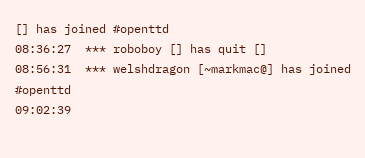[] has joined #openttd
08:36:27  *** roboboy [] has quit []
08:56:31  *** welshdragon [~markmac@] has joined #openttd
09:02:39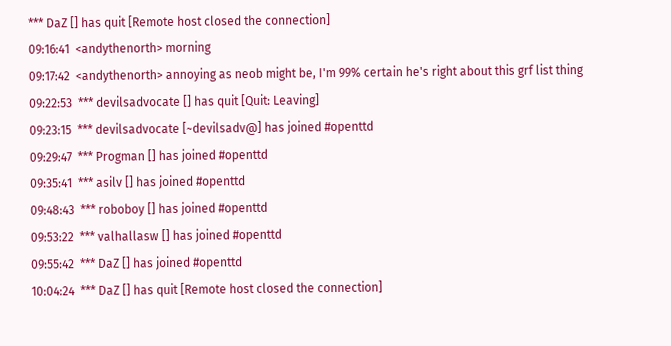*** DaZ [] has quit [Remote host closed the connection]
09:16:41  <andythenorth> morning
09:17:42  <andythenorth> annoying as neob might be, I'm 99% certain he's right about this grf list thing
09:22:53  *** devilsadvocate [] has quit [Quit: Leaving]
09:23:15  *** devilsadvocate [~devilsadv@] has joined #openttd
09:29:47  *** Progman [] has joined #openttd
09:35:41  *** asilv [] has joined #openttd
09:48:43  *** roboboy [] has joined #openttd
09:53:22  *** valhallasw [] has joined #openttd
09:55:42  *** DaZ [] has joined #openttd
10:04:24  *** DaZ [] has quit [Remote host closed the connection]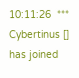10:11:26  *** Cybertinus [] has joined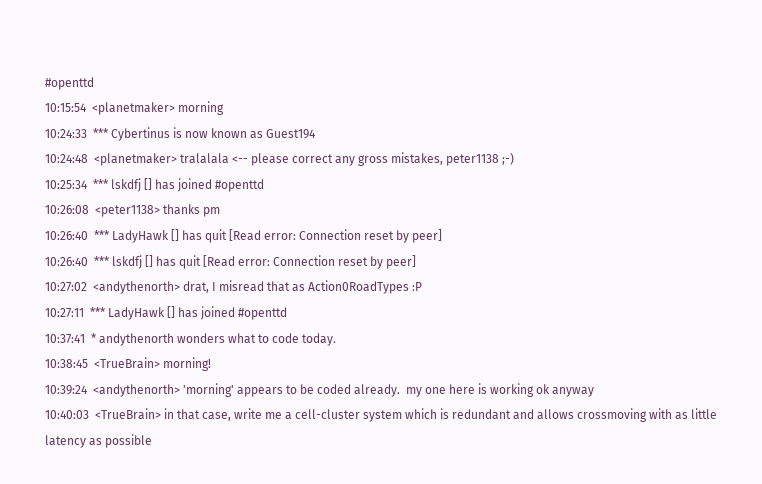#openttd
10:15:54  <planetmaker> morning
10:24:33  *** Cybertinus is now known as Guest194
10:24:48  <planetmaker> tralalala <-- please correct any gross mistakes, peter1138 ;-)
10:25:34  *** lskdfj [] has joined #openttd
10:26:08  <peter1138> thanks pm
10:26:40  *** LadyHawk [] has quit [Read error: Connection reset by peer]
10:26:40  *** lskdfj [] has quit [Read error: Connection reset by peer]
10:27:02  <andythenorth> drat, I misread that as Action0RoadTypes :P
10:27:11  *** LadyHawk [] has joined #openttd
10:37:41  * andythenorth wonders what to code today.
10:38:45  <TrueBrain> morning!
10:39:24  <andythenorth> 'morning' appears to be coded already.  my one here is working ok anyway
10:40:03  <TrueBrain> in that case, write me a cell-cluster system which is redundant and allows crossmoving with as little latency as possible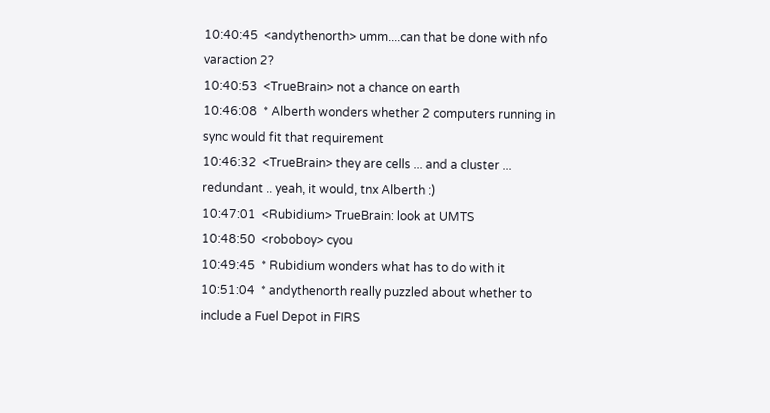10:40:45  <andythenorth> umm....can that be done with nfo varaction 2?
10:40:53  <TrueBrain> not a chance on earth
10:46:08  * Alberth wonders whether 2 computers running in sync would fit that requirement
10:46:32  <TrueBrain> they are cells ... and a cluster ... redundant .. yeah, it would, tnx Alberth :)
10:47:01  <Rubidium> TrueBrain: look at UMTS
10:48:50  <roboboy> cyou
10:49:45  * Rubidium wonders what has to do with it
10:51:04  * andythenorth really puzzled about whether to include a Fuel Depot in FIRS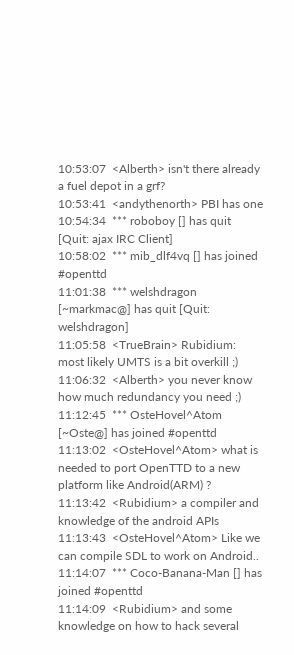10:53:07  <Alberth> isn't there already a fuel depot in a grf?
10:53:41  <andythenorth> PBI has one
10:54:34  *** roboboy [] has quit [Quit: ajax IRC Client]
10:58:02  *** mib_dlf4vq [] has joined #openttd
11:01:38  *** welshdragon [~markmac@] has quit [Quit: welshdragon]
11:05:58  <TrueBrain> Rubidium: most likely UMTS is a bit overkill ;)
11:06:32  <Alberth> you never know how much redundancy you need ;)
11:12:45  *** OsteHovel^Atom [~Oste@] has joined #openttd
11:13:02  <OsteHovel^Atom> what is needed to port OpenTTD to a new platform like Android(ARM) ?
11:13:42  <Rubidium> a compiler and knowledge of the android APIs
11:13:43  <OsteHovel^Atom> Like we can compile SDL to work on Android..
11:14:07  *** Coco-Banana-Man [] has joined #openttd
11:14:09  <Rubidium> and some knowledge on how to hack several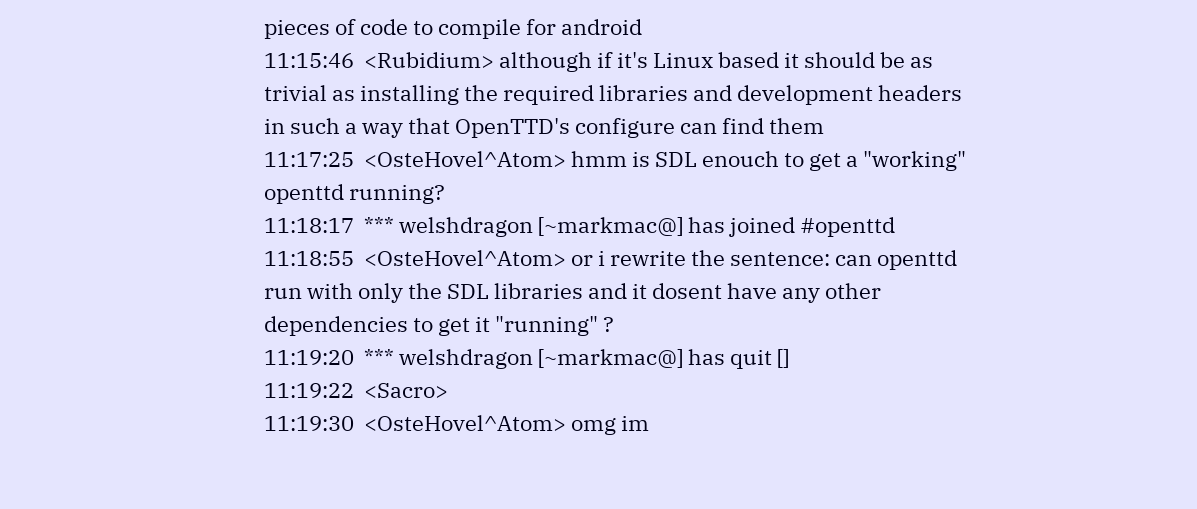pieces of code to compile for android
11:15:46  <Rubidium> although if it's Linux based it should be as trivial as installing the required libraries and development headers in such a way that OpenTTD's configure can find them
11:17:25  <OsteHovel^Atom> hmm is SDL enouch to get a "working" openttd running?
11:18:17  *** welshdragon [~markmac@] has joined #openttd
11:18:55  <OsteHovel^Atom> or i rewrite the sentence: can openttd run with only the SDL libraries and it dosent have any other dependencies to get it "running" ?
11:19:20  *** welshdragon [~markmac@] has quit []
11:19:22  <Sacro>
11:19:30  <OsteHovel^Atom> omg im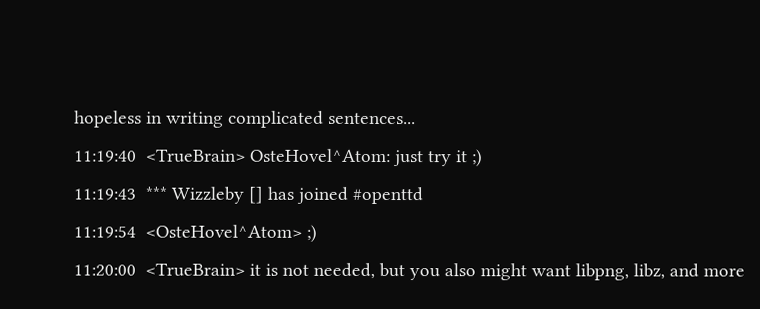hopeless in writing complicated sentences...
11:19:40  <TrueBrain> OsteHovel^Atom: just try it ;)
11:19:43  *** Wizzleby [] has joined #openttd
11:19:54  <OsteHovel^Atom> ;)
11:20:00  <TrueBrain> it is not needed, but you also might want libpng, libz, and more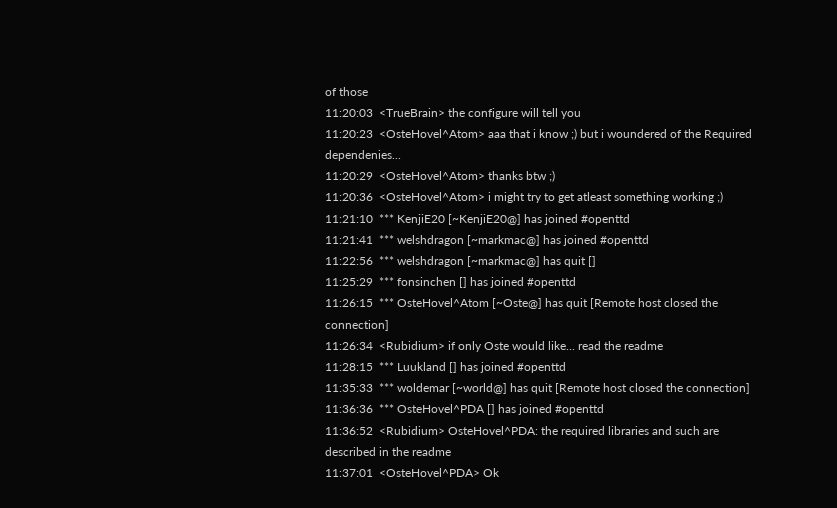of those
11:20:03  <TrueBrain> the configure will tell you
11:20:23  <OsteHovel^Atom> aaa that i know ;) but i woundered of the Required dependenies...
11:20:29  <OsteHovel^Atom> thanks btw ;)
11:20:36  <OsteHovel^Atom> i might try to get atleast something working ;)
11:21:10  *** KenjiE20 [~KenjiE20@] has joined #openttd
11:21:41  *** welshdragon [~markmac@] has joined #openttd
11:22:56  *** welshdragon [~markmac@] has quit []
11:25:29  *** fonsinchen [] has joined #openttd
11:26:15  *** OsteHovel^Atom [~Oste@] has quit [Remote host closed the connection]
11:26:34  <Rubidium> if only Oste would like... read the readme
11:28:15  *** Luukland [] has joined #openttd
11:35:33  *** woldemar [~world@] has quit [Remote host closed the connection]
11:36:36  *** OsteHovel^PDA [] has joined #openttd
11:36:52  <Rubidium> OsteHovel^PDA: the required libraries and such are described in the readme
11:37:01  <OsteHovel^PDA> Ok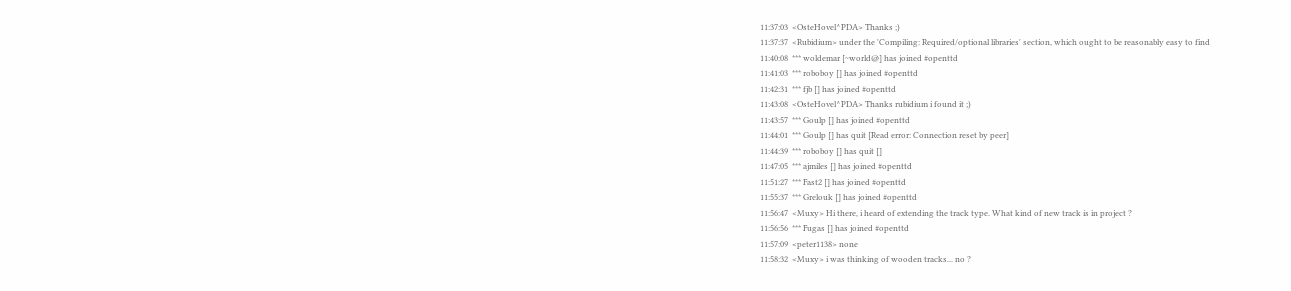11:37:03  <OsteHovel^PDA> Thanks ;)
11:37:37  <Rubidium> under the 'Compiling: Required/optional libraries' section, which ought to be reasonably easy to find
11:40:08  *** woldemar [~world@] has joined #openttd
11:41:03  *** roboboy [] has joined #openttd
11:42:31  *** fjb [] has joined #openttd
11:43:08  <OsteHovel^PDA> Thanks rubidium i found it ;)
11:43:57  *** Goulp [] has joined #openttd
11:44:01  *** Goulp [] has quit [Read error: Connection reset by peer]
11:44:39  *** roboboy [] has quit []
11:47:05  *** ajmiles [] has joined #openttd
11:51:27  *** Fast2 [] has joined #openttd
11:55:37  *** Grelouk [] has joined #openttd
11:56:47  <Muxy> Hi there, i heard of extending the track type. What kind of new track is in project ?
11:56:56  *** Fugas [] has joined #openttd
11:57:09  <peter1138> none
11:58:32  <Muxy> i was thinking of wooden tracks... no ?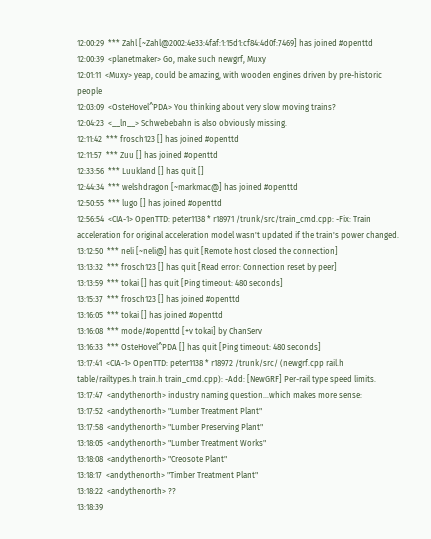12:00:29  *** Zahl [~Zahl@2002:4e33:4faf:1:15d1:cf84:4d0f:7469] has joined #openttd
12:00:39  <planetmaker> Go, make such newgrf, Muxy
12:01:11  <Muxy> yeap, could be amazing, with wooden engines driven by pre-historic people
12:03:09  <OsteHovel^PDA> You thinking about very slow moving trains?
12:04:23  <__ln__> Schwebebahn is also obviously missing.
12:11:42  *** frosch123 [] has joined #openttd
12:11:57  *** Zuu [] has joined #openttd
12:33:56  *** Luukland [] has quit []
12:44:34  *** welshdragon [~markmac@] has joined #openttd
12:50:55  *** lugo [] has joined #openttd
12:56:54  <CIA-1> OpenTTD: peter1138 * r18971 /trunk/src/train_cmd.cpp: -Fix: Train acceleration for original acceleration model wasn't updated if the train's power changed.
13:12:50  *** neli [~neli@] has quit [Remote host closed the connection]
13:13:32  *** frosch123 [] has quit [Read error: Connection reset by peer]
13:13:59  *** tokai [] has quit [Ping timeout: 480 seconds]
13:15:37  *** frosch123 [] has joined #openttd
13:16:05  *** tokai [] has joined #openttd
13:16:08  *** mode/#openttd [+v tokai] by ChanServ
13:16:33  *** OsteHovel^PDA [] has quit [Ping timeout: 480 seconds]
13:17:41  <CIA-1> OpenTTD: peter1138 * r18972 /trunk/src/ (newgrf.cpp rail.h table/railtypes.h train.h train_cmd.cpp): -Add: [NewGRF] Per-rail type speed limits.
13:17:47  <andythenorth> industry naming question...which makes more sense:
13:17:52  <andythenorth> "Lumber Treatment Plant"
13:17:58  <andythenorth> "Lumber Preserving Plant"
13:18:05  <andythenorth> "Lumber Treatment Works"
13:18:08  <andythenorth> "Creosote Plant"
13:18:17  <andythenorth> "Timber Treatment Plant"
13:18:22  <andythenorth> ??
13:18:39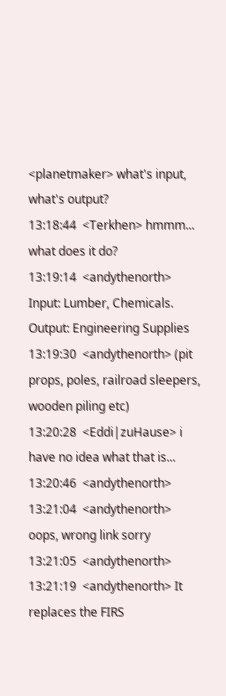<planetmaker> what's input, what's output?
13:18:44  <Terkhen> hmmm... what does it do?
13:19:14  <andythenorth> Input: Lumber, Chemicals.  Output: Engineering Supplies
13:19:30  <andythenorth> (pit props, poles, railroad sleepers, wooden piling etc)
13:20:28  <Eddi|zuHause> i have no idea what that is...
13:20:46  <andythenorth>
13:21:04  <andythenorth> oops, wrong link sorry
13:21:05  <andythenorth>
13:21:19  <andythenorth> It replaces the FIRS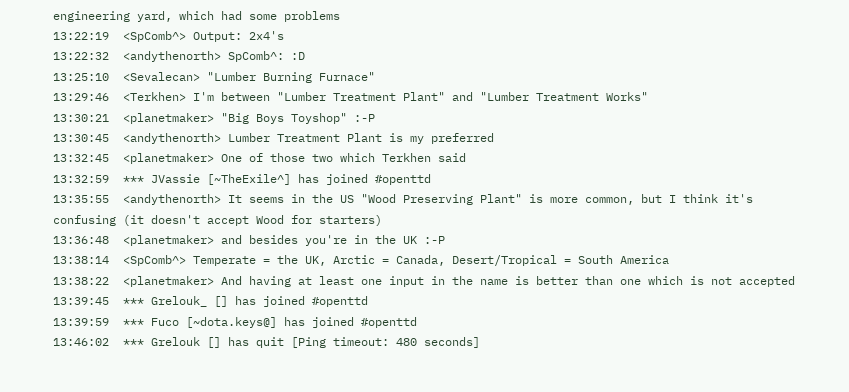engineering yard, which had some problems
13:22:19  <SpComb^> Output: 2x4's
13:22:32  <andythenorth> SpComb^: :D
13:25:10  <Sevalecan> "Lumber Burning Furnace"
13:29:46  <Terkhen> I'm between "Lumber Treatment Plant" and "Lumber Treatment Works"
13:30:21  <planetmaker> "Big Boys Toyshop" :-P
13:30:45  <andythenorth> Lumber Treatment Plant is my preferred
13:32:45  <planetmaker> One of those two which Terkhen said
13:32:59  *** JVassie [~TheExile^] has joined #openttd
13:35:55  <andythenorth> It seems in the US "Wood Preserving Plant" is more common, but I think it's confusing (it doesn't accept Wood for starters)
13:36:48  <planetmaker> and besides you're in the UK :-P
13:38:14  <SpComb^> Temperate = the UK, Arctic = Canada, Desert/Tropical = South America
13:38:22  <planetmaker> And having at least one input in the name is better than one which is not accepted
13:39:45  *** Grelouk_ [] has joined #openttd
13:39:59  *** Fuco [~dota.keys@] has joined #openttd
13:46:02  *** Grelouk [] has quit [Ping timeout: 480 seconds]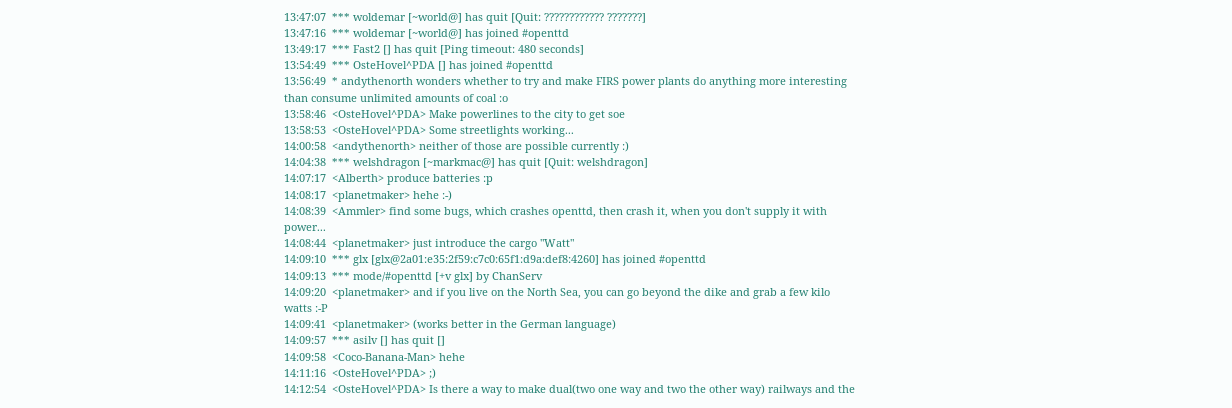13:47:07  *** woldemar [~world@] has quit [Quit: ???????????? ???????]
13:47:16  *** woldemar [~world@] has joined #openttd
13:49:17  *** Fast2 [] has quit [Ping timeout: 480 seconds]
13:54:49  *** OsteHovel^PDA [] has joined #openttd
13:56:49  * andythenorth wonders whether to try and make FIRS power plants do anything more interesting than consume unlimited amounts of coal :o
13:58:46  <OsteHovel^PDA> Make powerlines to the city to get soe
13:58:53  <OsteHovel^PDA> Some streetlights working...
14:00:58  <andythenorth> neither of those are possible currently :)
14:04:38  *** welshdragon [~markmac@] has quit [Quit: welshdragon]
14:07:17  <Alberth> produce batteries :p
14:08:17  <planetmaker> hehe :-)
14:08:39  <Ammler> find some bugs, which crashes openttd, then crash it, when you don't supply it with power...
14:08:44  <planetmaker> just introduce the cargo "Watt"
14:09:10  *** glx [glx@2a01:e35:2f59:c7c0:65f1:d9a:def8:4260] has joined #openttd
14:09:13  *** mode/#openttd [+v glx] by ChanServ
14:09:20  <planetmaker> and if you live on the North Sea, you can go beyond the dike and grab a few kilo watts :-P
14:09:41  <planetmaker> (works better in the German language)
14:09:57  *** asilv [] has quit []
14:09:58  <Coco-Banana-Man> hehe
14:11:16  <OsteHovel^PDA> ;)
14:12:54  <OsteHovel^PDA> Is there a way to make dual(two one way and two the other way) railways and the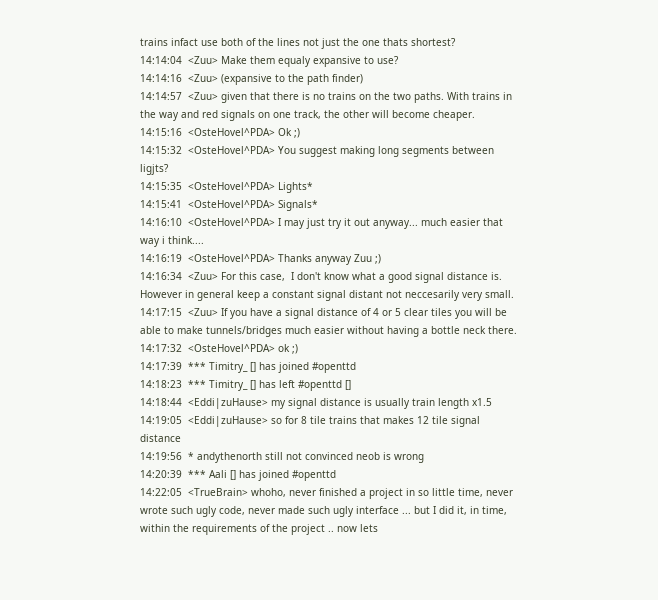trains infact use both of the lines not just the one thats shortest?
14:14:04  <Zuu> Make them equaly expansive to use?
14:14:16  <Zuu> (expansive to the path finder)
14:14:57  <Zuu> given that there is no trains on the two paths. With trains in the way and red signals on one track, the other will become cheaper.
14:15:16  <OsteHovel^PDA> Ok ;)
14:15:32  <OsteHovel^PDA> You suggest making long segments between ligjts?
14:15:35  <OsteHovel^PDA> Lights*
14:15:41  <OsteHovel^PDA> Signals*
14:16:10  <OsteHovel^PDA> I may just try it out anyway... much easier that way i think....
14:16:19  <OsteHovel^PDA> Thanks anyway Zuu ;)
14:16:34  <Zuu> For this case,  I don't know what a good signal distance is. However in general keep a constant signal distant not neccesarily very small.
14:17:15  <Zuu> If you have a signal distance of 4 or 5 clear tiles you will be able to make tunnels/bridges much easier without having a bottle neck there.
14:17:32  <OsteHovel^PDA> ok ;)
14:17:39  *** Timitry_ [] has joined #openttd
14:18:23  *** Timitry_ [] has left #openttd []
14:18:44  <Eddi|zuHause> my signal distance is usually train length x1.5
14:19:05  <Eddi|zuHause> so for 8 tile trains that makes 12 tile signal distance
14:19:56  * andythenorth still not convinced neob is wrong
14:20:39  *** Aali [] has joined #openttd
14:22:05  <TrueBrain> whoho, never finished a project in so little time, never wrote such ugly code, never made such ugly interface ... but I did it, in time, within the requirements of the project .. now lets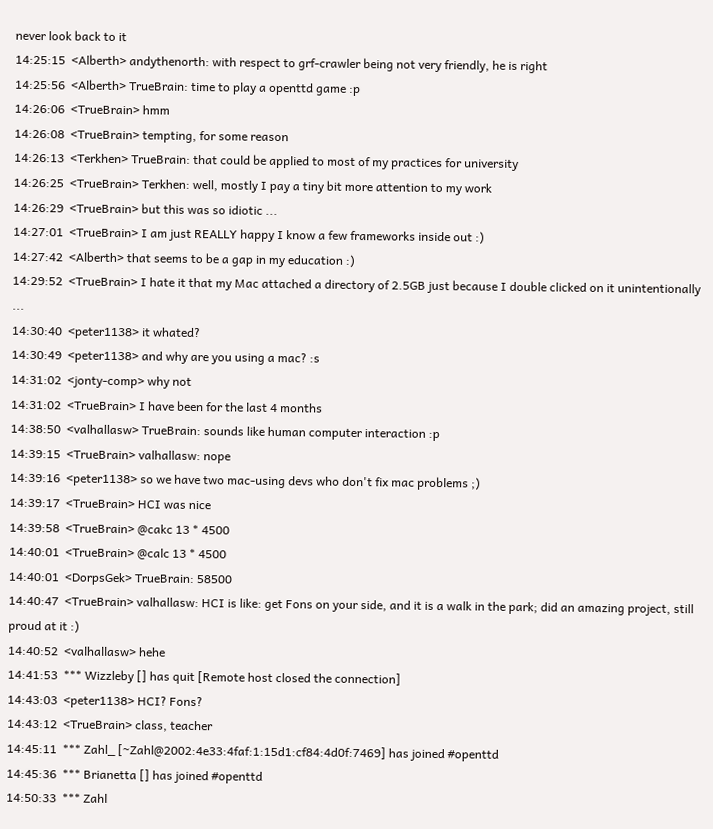never look back to it
14:25:15  <Alberth> andythenorth: with respect to grf-crawler being not very friendly, he is right
14:25:56  <Alberth> TrueBrain: time to play a openttd game :p
14:26:06  <TrueBrain> hmm
14:26:08  <TrueBrain> tempting, for some reason
14:26:13  <Terkhen> TrueBrain: that could be applied to most of my practices for university
14:26:25  <TrueBrain> Terkhen: well, mostly I pay a tiny bit more attention to my work
14:26:29  <TrueBrain> but this was so idiotic ...
14:27:01  <TrueBrain> I am just REALLY happy I know a few frameworks inside out :)
14:27:42  <Alberth> that seems to be a gap in my education :)
14:29:52  <TrueBrain> I hate it that my Mac attached a directory of 2.5GB just because I double clicked on it unintentionally ...
14:30:40  <peter1138> it whated?
14:30:49  <peter1138> and why are you using a mac? :s
14:31:02  <jonty-comp> why not
14:31:02  <TrueBrain> I have been for the last 4 months
14:38:50  <valhallasw> TrueBrain: sounds like human computer interaction :p
14:39:15  <TrueBrain> valhallasw: nope
14:39:16  <peter1138> so we have two mac-using devs who don't fix mac problems ;)
14:39:17  <TrueBrain> HCI was nice
14:39:58  <TrueBrain> @cakc 13 * 4500
14:40:01  <TrueBrain> @calc 13 * 4500
14:40:01  <DorpsGek> TrueBrain: 58500
14:40:47  <TrueBrain> valhallasw: HCI is like: get Fons on your side, and it is a walk in the park; did an amazing project, still proud at it :)
14:40:52  <valhallasw> hehe
14:41:53  *** Wizzleby [] has quit [Remote host closed the connection]
14:43:03  <peter1138> HCI? Fons?
14:43:12  <TrueBrain> class, teacher
14:45:11  *** Zahl_ [~Zahl@2002:4e33:4faf:1:15d1:cf84:4d0f:7469] has joined #openttd
14:45:36  *** Brianetta [] has joined #openttd
14:50:33  *** Zahl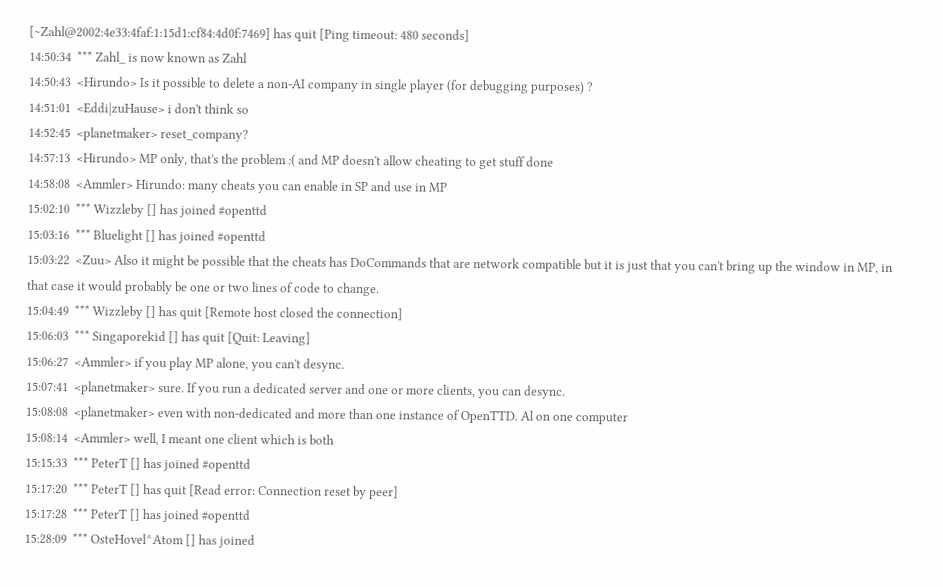[~Zahl@2002:4e33:4faf:1:15d1:cf84:4d0f:7469] has quit [Ping timeout: 480 seconds]
14:50:34  *** Zahl_ is now known as Zahl
14:50:43  <Hirundo> Is it possible to delete a non-AI company in single player (for debugging purposes) ?
14:51:01  <Eddi|zuHause> i don't think so
14:52:45  <planetmaker> reset_company?
14:57:13  <Hirundo> MP only, that's the problem :( and MP doesn't allow cheating to get stuff done
14:58:08  <Ammler> Hirundo: many cheats you can enable in SP and use in MP
15:02:10  *** Wizzleby [] has joined #openttd
15:03:16  *** Bluelight [] has joined #openttd
15:03:22  <Zuu> Also it might be possible that the cheats has DoCommands that are network compatible but it is just that you can't bring up the window in MP, in that case it would probably be one or two lines of code to change.
15:04:49  *** Wizzleby [] has quit [Remote host closed the connection]
15:06:03  *** Singaporekid [] has quit [Quit: Leaving]
15:06:27  <Ammler> if you play MP alone, you can't desync.
15:07:41  <planetmaker> sure. If you run a dedicated server and one or more clients, you can desync.
15:08:08  <planetmaker> even with non-dedicated and more than one instance of OpenTTD. Al on one computer
15:08:14  <Ammler> well, I meant one client which is both
15:15:33  *** PeterT [] has joined #openttd
15:17:20  *** PeterT [] has quit [Read error: Connection reset by peer]
15:17:28  *** PeterT [] has joined #openttd
15:28:09  *** OsteHovel^Atom [] has joined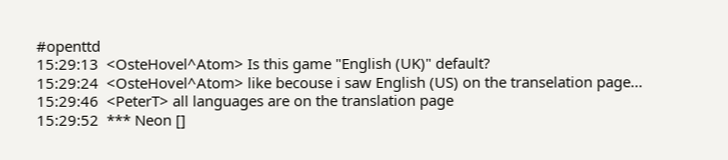#openttd
15:29:13  <OsteHovel^Atom> Is this game "English (UK)" default?
15:29:24  <OsteHovel^Atom> like becouse i saw English (US) on the transelation page...
15:29:46  <PeterT> all languages are on the translation page
15:29:52  *** Neon []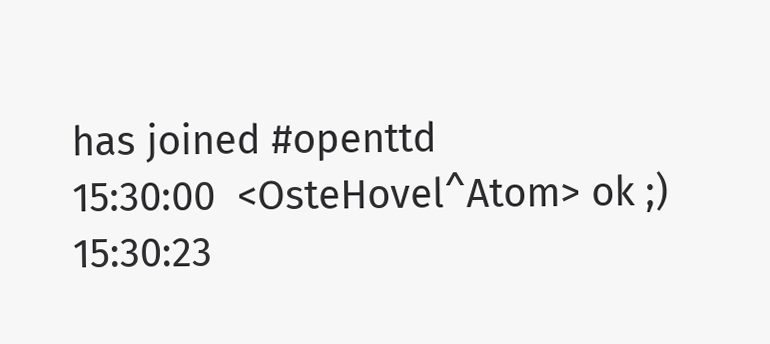has joined #openttd
15:30:00  <OsteHovel^Atom> ok ;)
15:30:23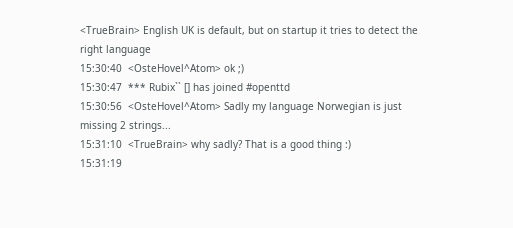<TrueBrain> English UK is default, but on startup it tries to detect the right language
15:30:40  <OsteHovel^Atom> ok ;)
15:30:47  *** Rubix`` [] has joined #openttd
15:30:56  <OsteHovel^Atom> Sadly my language Norwegian is just missing 2 strings...
15:31:10  <TrueBrain> why sadly? That is a good thing :)
15:31:19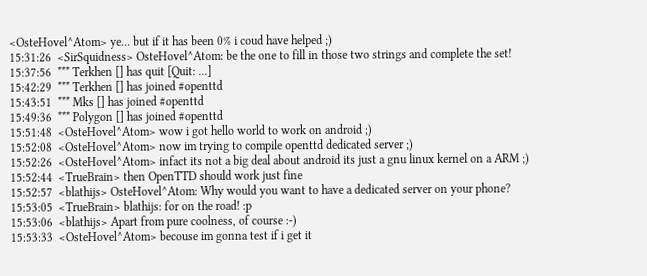<OsteHovel^Atom> ye... but if it has been 0% i coud have helped ;)
15:31:26  <SirSquidness> OsteHovel^Atom: be the one to fill in those two strings and complete the set!
15:37:56  *** Terkhen [] has quit [Quit: ...]
15:42:29  *** Terkhen [] has joined #openttd
15:43:51  *** Mks [] has joined #openttd
15:49:36  *** Polygon [] has joined #openttd
15:51:48  <OsteHovel^Atom> wow i got hello world to work on android ;)
15:52:08  <OsteHovel^Atom> now im trying to compile openttd dedicated server ;)
15:52:26  <OsteHovel^Atom> infact its not a big deal about android its just a gnu linux kernel on a ARM ;)
15:52:44  <TrueBrain> then OpenTTD should work just fine
15:52:57  <blathijs> OsteHovel^Atom: Why would you want to have a dedicated server on your phone?
15:53:05  <TrueBrain> blathijs: for on the road! :p
15:53:06  <blathijs> Apart from pure coolness, of course :-)
15:53:33  <OsteHovel^Atom> becouse im gonna test if i get it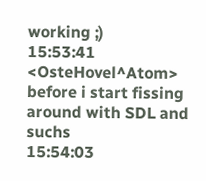working ;)
15:53:41  <OsteHovel^Atom> before i start fissing around with SDL and suchs
15:54:03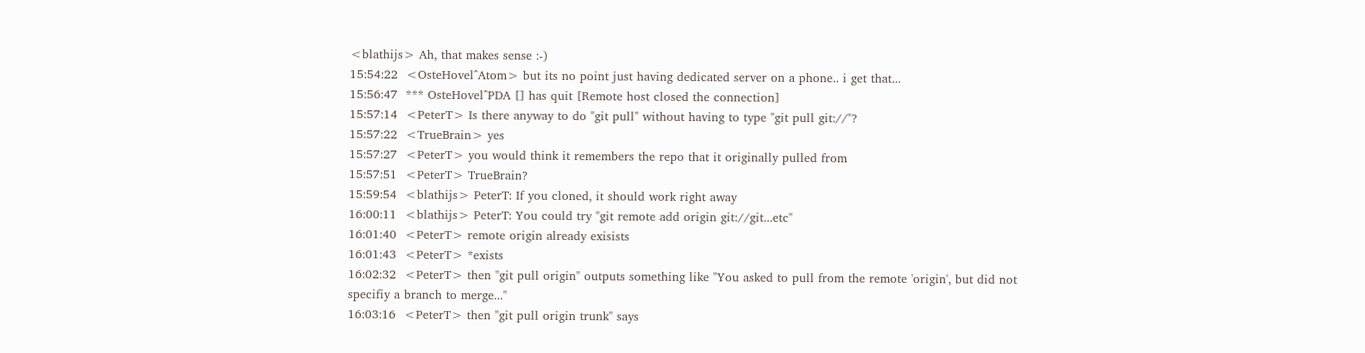<blathijs> Ah, that makes sense :-)
15:54:22  <OsteHovel^Atom> but its no point just having dedicated server on a phone.. i get that...
15:56:47  *** OsteHovel^PDA [] has quit [Remote host closed the connection]
15:57:14  <PeterT> Is there anyway to do "git pull" without having to type "git pull git://"?
15:57:22  <TrueBrain> yes
15:57:27  <PeterT> you would think it remembers the repo that it originally pulled from
15:57:51  <PeterT> TrueBrain?
15:59:54  <blathijs> PeterT: If you cloned, it should work right away
16:00:11  <blathijs> PeterT: You could try "git remote add origin git://git...etc"
16:01:40  <PeterT> remote origin already exisists
16:01:43  <PeterT> *exists
16:02:32  <PeterT> then "git pull origin" outputs something like "You asked to pull from the remote 'origin', but did not specifiy a branch to merge..."
16:03:16  <PeterT> then "git pull origin trunk" says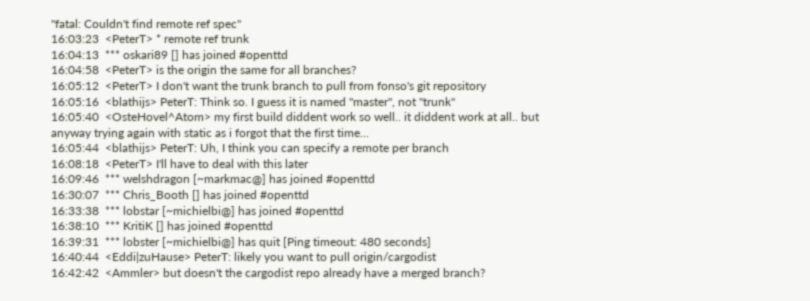"fatal: Couldn't find remote ref spec"
16:03:23  <PeterT> * remote ref trunk
16:04:13  *** oskari89 [] has joined #openttd
16:04:58  <PeterT> is the origin the same for all branches?
16:05:12  <PeterT> I don't want the trunk branch to pull from fonso's git repository
16:05:16  <blathijs> PeterT: Think so. I guess it is named "master", not "trunk"
16:05:40  <OsteHovel^Atom> my first build diddent work so well.. it diddent work at all.. but anyway trying again with static as i forgot that the first time...
16:05:44  <blathijs> PeterT: Uh, I think you can specify a remote per branch
16:08:18  <PeterT> I'll have to deal with this later
16:09:46  *** welshdragon [~markmac@] has joined #openttd
16:30:07  *** Chris_Booth [] has joined #openttd
16:33:38  *** lobstar [~michielbi@] has joined #openttd
16:38:10  *** KritiK [] has joined #openttd
16:39:31  *** lobster [~michielbi@] has quit [Ping timeout: 480 seconds]
16:40:44  <Eddi|zuHause> PeterT: likely you want to pull origin/cargodist
16:42:42  <Ammler> but doesn't the cargodist repo already have a merged branch?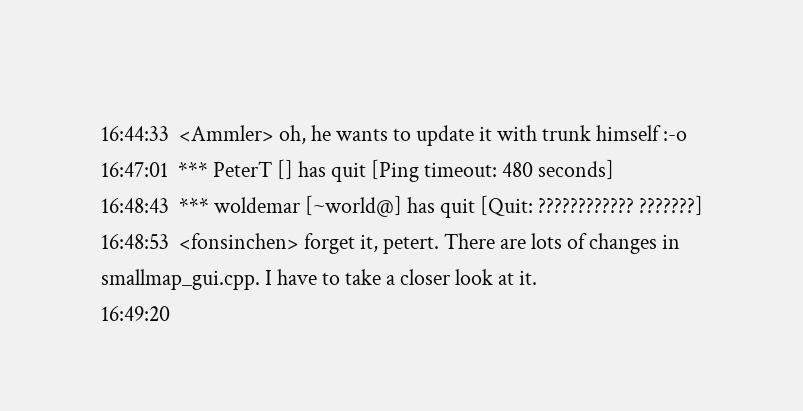16:44:33  <Ammler> oh, he wants to update it with trunk himself :-o
16:47:01  *** PeterT [] has quit [Ping timeout: 480 seconds]
16:48:43  *** woldemar [~world@] has quit [Quit: ???????????? ???????]
16:48:53  <fonsinchen> forget it, petert. There are lots of changes in smallmap_gui.cpp. I have to take a closer look at it.
16:49:20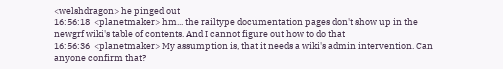<welshdragon> he pinged out
16:56:18  <planetmaker> hm... the railtype documentation pages don't show up in the newgrf wiki's table of contents. And I cannot figure out how to do that
16:56:36  <planetmaker> My assumption is, that it needs a wiki's admin intervention. Can anyone confirm that?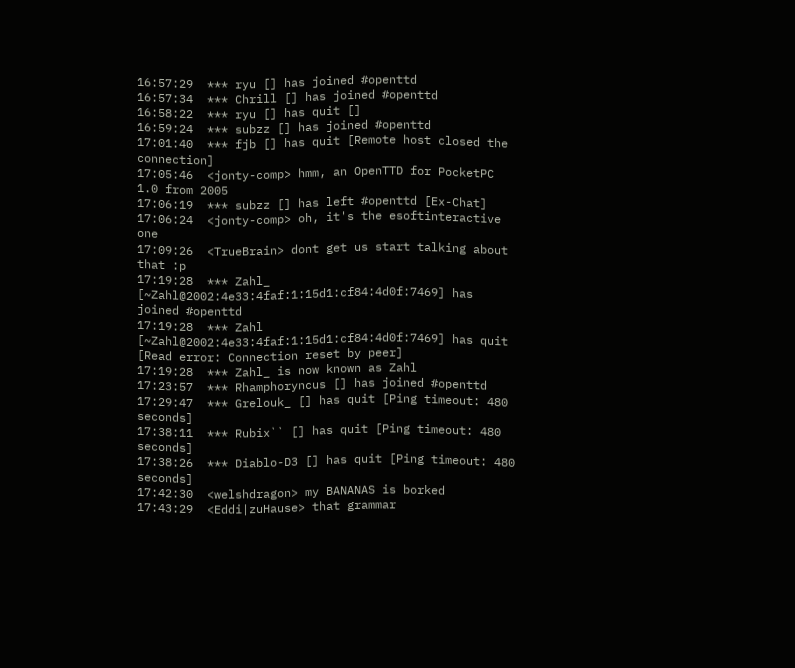16:57:29  *** ryu [] has joined #openttd
16:57:34  *** Chrill [] has joined #openttd
16:58:22  *** ryu [] has quit []
16:59:24  *** subzz [] has joined #openttd
17:01:40  *** fjb [] has quit [Remote host closed the connection]
17:05:46  <jonty-comp> hmm, an OpenTTD for PocketPC 1.0 from 2005
17:06:19  *** subzz [] has left #openttd [Ex-Chat]
17:06:24  <jonty-comp> oh, it's the esoftinteractive one
17:09:26  <TrueBrain> dont get us start talking about that :p
17:19:28  *** Zahl_ [~Zahl@2002:4e33:4faf:1:15d1:cf84:4d0f:7469] has joined #openttd
17:19:28  *** Zahl [~Zahl@2002:4e33:4faf:1:15d1:cf84:4d0f:7469] has quit [Read error: Connection reset by peer]
17:19:28  *** Zahl_ is now known as Zahl
17:23:57  *** Rhamphoryncus [] has joined #openttd
17:29:47  *** Grelouk_ [] has quit [Ping timeout: 480 seconds]
17:38:11  *** Rubix`` [] has quit [Ping timeout: 480 seconds]
17:38:26  *** Diablo-D3 [] has quit [Ping timeout: 480 seconds]
17:42:30  <welshdragon> my BANANAS is borked
17:43:29  <Eddi|zuHause> that grammar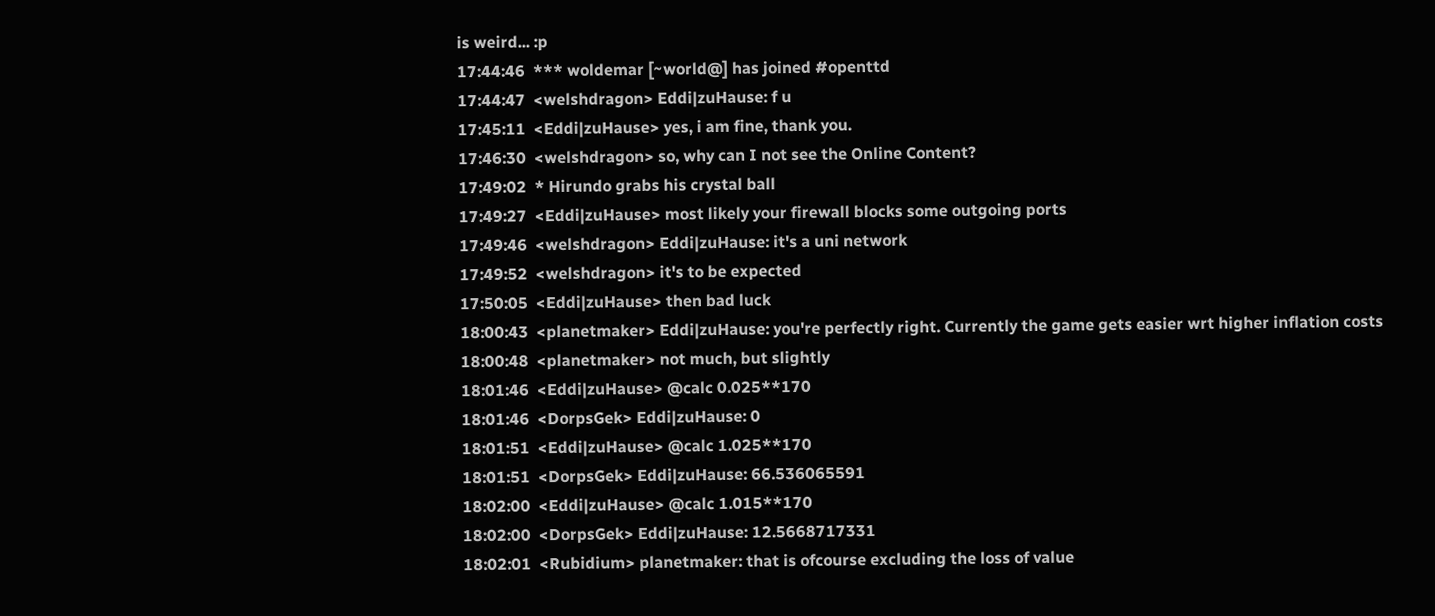is weird... :p
17:44:46  *** woldemar [~world@] has joined #openttd
17:44:47  <welshdragon> Eddi|zuHause: f u
17:45:11  <Eddi|zuHause> yes, i am fine, thank you.
17:46:30  <welshdragon> so, why can I not see the Online Content?
17:49:02  * Hirundo grabs his crystal ball
17:49:27  <Eddi|zuHause> most likely your firewall blocks some outgoing ports
17:49:46  <welshdragon> Eddi|zuHause: it's a uni network
17:49:52  <welshdragon> it's to be expected
17:50:05  <Eddi|zuHause> then bad luck
18:00:43  <planetmaker> Eddi|zuHause: you're perfectly right. Currently the game gets easier wrt higher inflation costs
18:00:48  <planetmaker> not much, but slightly
18:01:46  <Eddi|zuHause> @calc 0.025**170
18:01:46  <DorpsGek> Eddi|zuHause: 0
18:01:51  <Eddi|zuHause> @calc 1.025**170
18:01:51  <DorpsGek> Eddi|zuHause: 66.536065591
18:02:00  <Eddi|zuHause> @calc 1.015**170
18:02:00  <DorpsGek> Eddi|zuHause: 12.5668717331
18:02:01  <Rubidium> planetmaker: that is ofcourse excluding the loss of value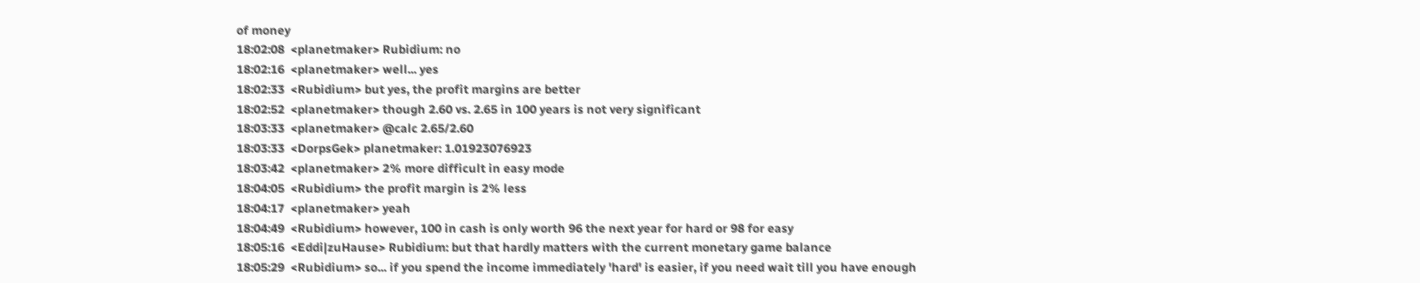of money
18:02:08  <planetmaker> Rubidium: no
18:02:16  <planetmaker> well... yes
18:02:33  <Rubidium> but yes, the profit margins are better
18:02:52  <planetmaker> though 2.60 vs. 2.65 in 100 years is not very significant
18:03:33  <planetmaker> @calc 2.65/2.60
18:03:33  <DorpsGek> planetmaker: 1.01923076923
18:03:42  <planetmaker> 2% more difficult in easy mode
18:04:05  <Rubidium> the profit margin is 2% less
18:04:17  <planetmaker> yeah
18:04:49  <Rubidium> however, 100 in cash is only worth 96 the next year for hard or 98 for easy
18:05:16  <Eddi|zuHause> Rubidium: but that hardly matters with the current monetary game balance
18:05:29  <Rubidium> so... if you spend the income immediately 'hard' is easier, if you need wait till you have enough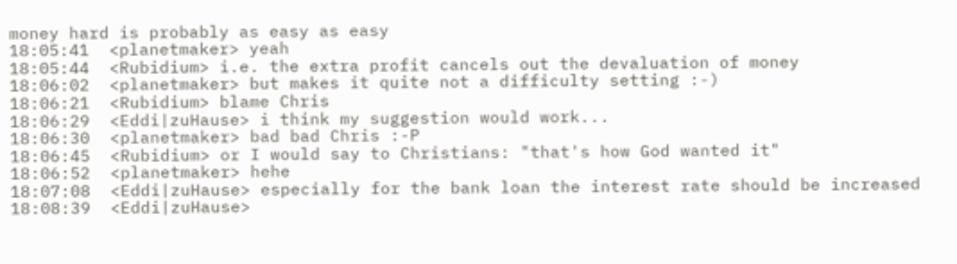money hard is probably as easy as easy
18:05:41  <planetmaker> yeah
18:05:44  <Rubidium> i.e. the extra profit cancels out the devaluation of money
18:06:02  <planetmaker> but makes it quite not a difficulty setting :-)
18:06:21  <Rubidium> blame Chris
18:06:29  <Eddi|zuHause> i think my suggestion would work...
18:06:30  <planetmaker> bad bad Chris :-P
18:06:45  <Rubidium> or I would say to Christians: "that's how God wanted it"
18:06:52  <planetmaker> hehe
18:07:08  <Eddi|zuHause> especially for the bank loan the interest rate should be increased
18:08:39  <Eddi|zuHause>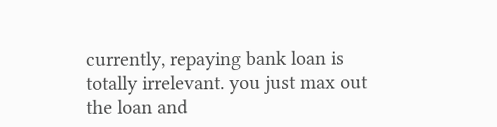currently, repaying bank loan is totally irrelevant. you just max out the loan and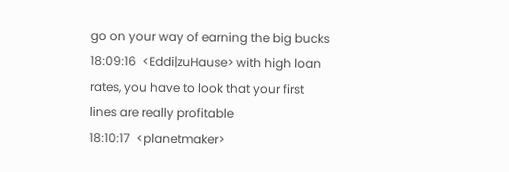go on your way of earning the big bucks
18:09:16  <Eddi|zuHause> with high loan rates, you have to look that your first lines are really profitable
18:10:17  <planetmaker>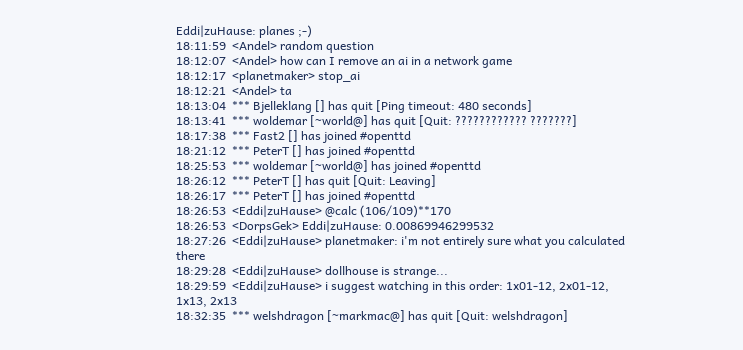Eddi|zuHause: planes ;-)
18:11:59  <Andel> random question
18:12:07  <Andel> how can I remove an ai in a network game
18:12:17  <planetmaker> stop_ai
18:12:21  <Andel> ta
18:13:04  *** Bjelleklang [] has quit [Ping timeout: 480 seconds]
18:13:41  *** woldemar [~world@] has quit [Quit: ???????????? ???????]
18:17:38  *** Fast2 [] has joined #openttd
18:21:12  *** PeterT [] has joined #openttd
18:25:53  *** woldemar [~world@] has joined #openttd
18:26:12  *** PeterT [] has quit [Quit: Leaving]
18:26:17  *** PeterT [] has joined #openttd
18:26:53  <Eddi|zuHause> @calc (106/109)**170
18:26:53  <DorpsGek> Eddi|zuHause: 0.00869946299532
18:27:26  <Eddi|zuHause> planetmaker: i'm not entirely sure what you calculated there
18:29:28  <Eddi|zuHause> dollhouse is strange...
18:29:59  <Eddi|zuHause> i suggest watching in this order: 1x01-12, 2x01-12, 1x13, 2x13
18:32:35  *** welshdragon [~markmac@] has quit [Quit: welshdragon]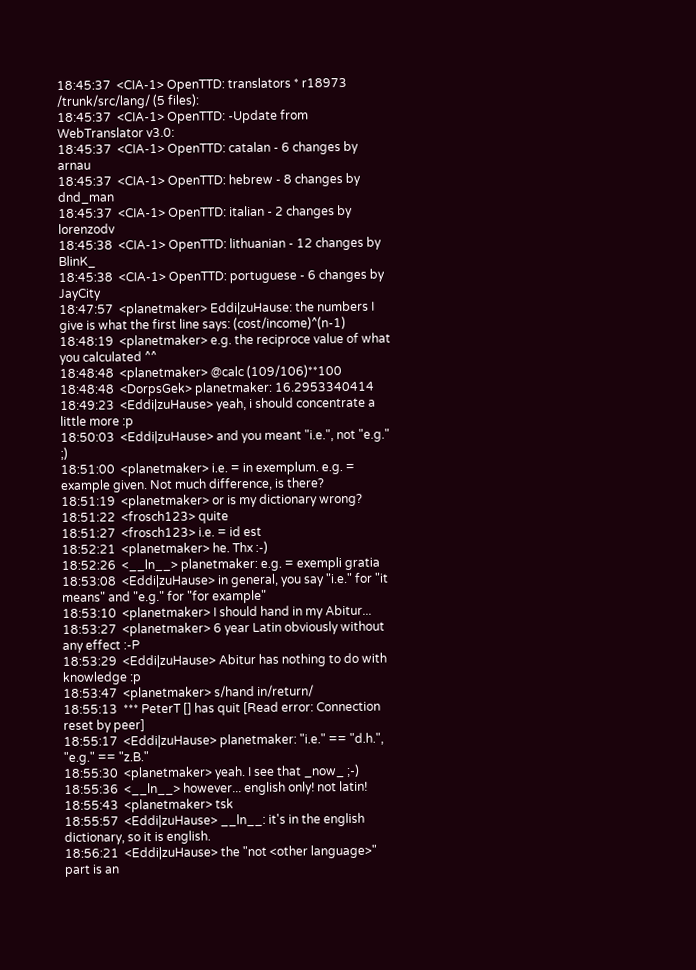18:45:37  <CIA-1> OpenTTD: translators * r18973 /trunk/src/lang/ (5 files):
18:45:37  <CIA-1> OpenTTD: -Update from WebTranslator v3.0:
18:45:37  <CIA-1> OpenTTD: catalan - 6 changes by arnau
18:45:37  <CIA-1> OpenTTD: hebrew - 8 changes by dnd_man
18:45:37  <CIA-1> OpenTTD: italian - 2 changes by lorenzodv
18:45:38  <CIA-1> OpenTTD: lithuanian - 12 changes by BlinK_
18:45:38  <CIA-1> OpenTTD: portuguese - 6 changes by JayCity
18:47:57  <planetmaker> Eddi|zuHause: the numbers I give is what the first line says: (cost/income)^(n-1)
18:48:19  <planetmaker> e.g. the reciproce value of what you calculated ^^
18:48:48  <planetmaker> @calc (109/106)**100
18:48:48  <DorpsGek> planetmaker: 16.2953340414
18:49:23  <Eddi|zuHause> yeah, i should concentrate a little more :p
18:50:03  <Eddi|zuHause> and you meant "i.e.", not "e.g." ;)
18:51:00  <planetmaker> i.e. = in exemplum. e.g. = example given. Not much difference, is there?
18:51:19  <planetmaker> or is my dictionary wrong?
18:51:22  <frosch123> quite
18:51:27  <frosch123> i.e. = id est
18:52:21  <planetmaker> he. Thx :-)
18:52:26  <__ln__> planetmaker: e.g. = exempli gratia
18:53:08  <Eddi|zuHause> in general, you say "i.e." for "it means" and "e.g." for "for example"
18:53:10  <planetmaker> I should hand in my Abitur...
18:53:27  <planetmaker> 6 year Latin obviously without any effect :-P
18:53:29  <Eddi|zuHause> Abitur has nothing to do with knowledge :p
18:53:47  <planetmaker> s/hand in/return/
18:55:13  *** PeterT [] has quit [Read error: Connection reset by peer]
18:55:17  <Eddi|zuHause> planetmaker: "i.e." == "d.h.", "e.g." == "z.B."
18:55:30  <planetmaker> yeah. I see that _now_ ;-)
18:55:36  <__ln__> however... english only! not latin!
18:55:43  <planetmaker> tsk
18:55:57  <Eddi|zuHause> __ln__: it's in the english dictionary, so it is english.
18:56:21  <Eddi|zuHause> the "not <other language>" part is an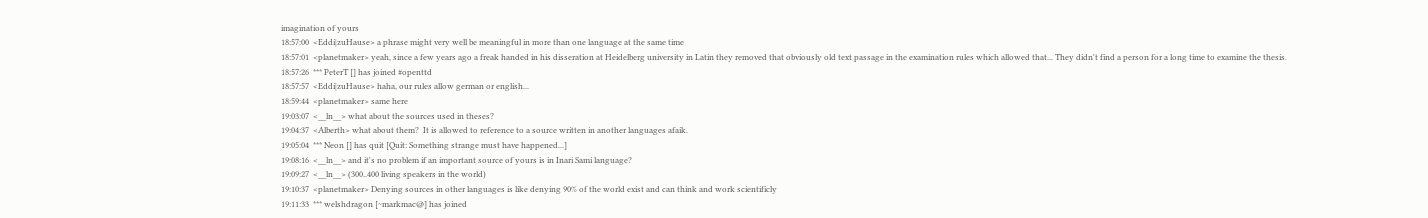imagination of yours
18:57:00  <Eddi|zuHause> a phrase might very well be meaningful in more than one language at the same time
18:57:01  <planetmaker> yeah, since a few years ago a freak handed in his disseration at Heidelberg university in Latin they removed that obviously old text passage in the examination rules which allowed that... They didn't find a person for a long time to examine the thesis.
18:57:26  *** PeterT [] has joined #openttd
18:57:57  <Eddi|zuHause> haha, our rules allow german or english...
18:59:44  <planetmaker> same here
19:03:07  <__ln__> what about the sources used in theses?
19:04:37  <Alberth> what about them?  It is allowed to reference to a source written in another languages afaik.
19:05:04  *** Neon [] has quit [Quit: Something strange must have happened...]
19:08:16  <__ln__> and it's no problem if an important source of yours is in Inari Sami language?
19:09:27  <__ln__> (300..400 living speakers in the world)
19:10:37  <planetmaker> Denying sources in other languages is like denying 90% of the world exist and can think and work scientificly
19:11:33  *** welshdragon [~markmac@] has joined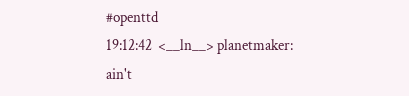#openttd
19:12:42  <__ln__> planetmaker: ain't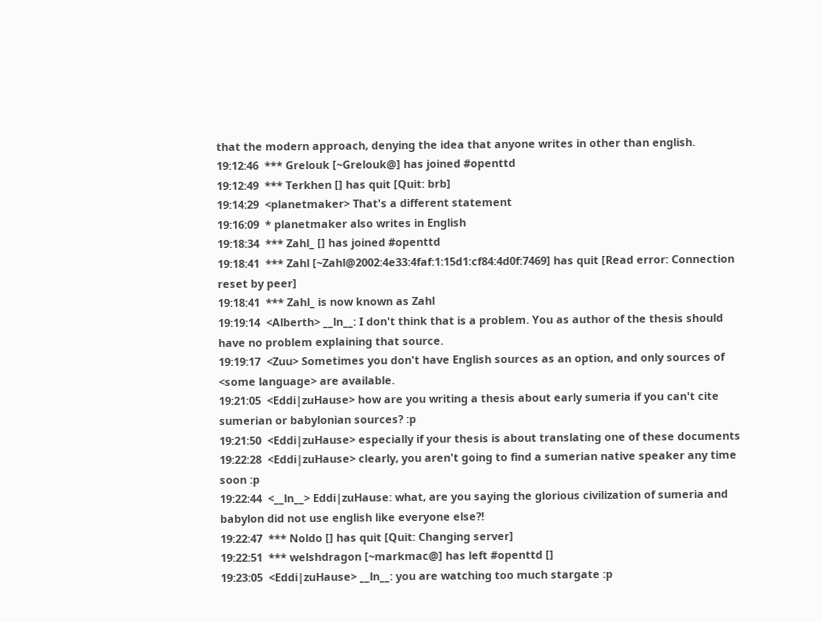that the modern approach, denying the idea that anyone writes in other than english.
19:12:46  *** Grelouk [~Grelouk@] has joined #openttd
19:12:49  *** Terkhen [] has quit [Quit: brb]
19:14:29  <planetmaker> That's a different statement
19:16:09  * planetmaker also writes in English
19:18:34  *** Zahl_ [] has joined #openttd
19:18:41  *** Zahl [~Zahl@2002:4e33:4faf:1:15d1:cf84:4d0f:7469] has quit [Read error: Connection reset by peer]
19:18:41  *** Zahl_ is now known as Zahl
19:19:14  <Alberth> __ln__: I don't think that is a problem. You as author of the thesis should have no problem explaining that source.
19:19:17  <Zuu> Sometimes you don't have English sources as an option, and only sources of <some language> are available.
19:21:05  <Eddi|zuHause> how are you writing a thesis about early sumeria if you can't cite sumerian or babylonian sources? :p
19:21:50  <Eddi|zuHause> especially if your thesis is about translating one of these documents
19:22:28  <Eddi|zuHause> clearly, you aren't going to find a sumerian native speaker any time soon :p
19:22:44  <__ln__> Eddi|zuHause: what, are you saying the glorious civilization of sumeria and babylon did not use english like everyone else?!
19:22:47  *** Noldo [] has quit [Quit: Changing server]
19:22:51  *** welshdragon [~markmac@] has left #openttd []
19:23:05  <Eddi|zuHause> __ln__: you are watching too much stargate :p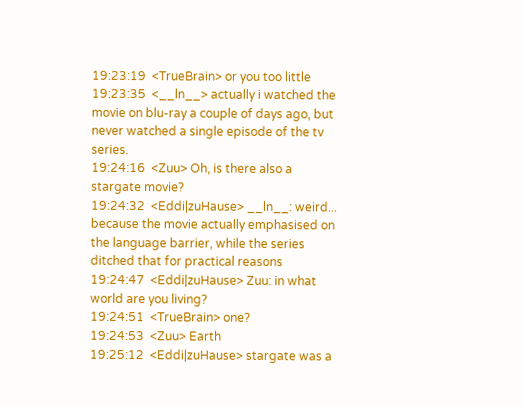19:23:19  <TrueBrain> or you too little
19:23:35  <__ln__> actually i watched the movie on blu-ray a couple of days ago, but never watched a single episode of the tv series.
19:24:16  <Zuu> Oh, is there also a stargate movie?
19:24:32  <Eddi|zuHause> __ln__: weird... because the movie actually emphasised on the language barrier, while the series ditched that for practical reasons
19:24:47  <Eddi|zuHause> Zuu: in what world are you living?
19:24:51  <TrueBrain> one?
19:24:53  <Zuu> Earth
19:25:12  <Eddi|zuHause> stargate was a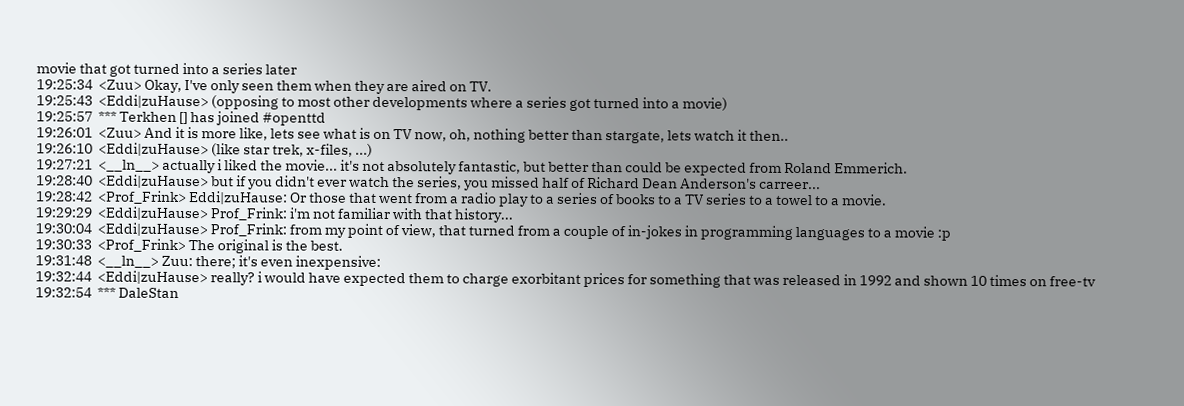movie that got turned into a series later
19:25:34  <Zuu> Okay, I've only seen them when they are aired on TV.
19:25:43  <Eddi|zuHause> (opposing to most other developments where a series got turned into a movie)
19:25:57  *** Terkhen [] has joined #openttd
19:26:01  <Zuu> And it is more like, lets see what is on TV now, oh, nothing better than stargate, lets watch it then..
19:26:10  <Eddi|zuHause> (like star trek, x-files, ...)
19:27:21  <__ln__> actually i liked the movie... it's not absolutely fantastic, but better than could be expected from Roland Emmerich.
19:28:40  <Eddi|zuHause> but if you didn't ever watch the series, you missed half of Richard Dean Anderson's carreer...
19:28:42  <Prof_Frink> Eddi|zuHause: Or those that went from a radio play to a series of books to a TV series to a towel to a movie.
19:29:29  <Eddi|zuHause> Prof_Frink: i'm not familiar with that history...
19:30:04  <Eddi|zuHause> Prof_Frink: from my point of view, that turned from a couple of in-jokes in programming languages to a movie :p
19:30:33  <Prof_Frink> The original is the best.
19:31:48  <__ln__> Zuu: there; it's even inexpensive:
19:32:44  <Eddi|zuHause> really? i would have expected them to charge exorbitant prices for something that was released in 1992 and shown 10 times on free-tv
19:32:54  *** DaleStan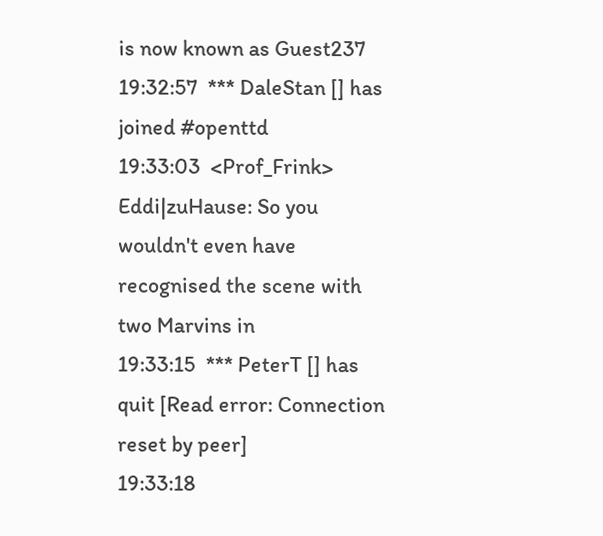is now known as Guest237
19:32:57  *** DaleStan [] has joined #openttd
19:33:03  <Prof_Frink> Eddi|zuHause: So you wouldn't even have recognised the scene with two Marvins in
19:33:15  *** PeterT [] has quit [Read error: Connection reset by peer]
19:33:18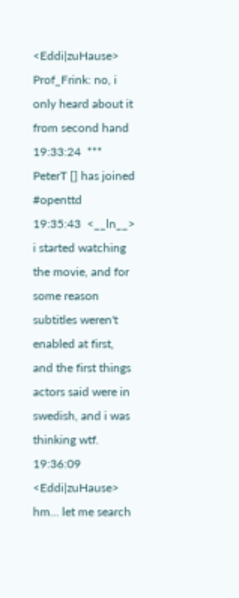<Eddi|zuHause> Prof_Frink: no, i only heard about it from second hand
19:33:24  *** PeterT [] has joined #openttd
19:35:43  <__ln__> i started watching the movie, and for some reason subtitles weren't enabled at first, and the first things actors said were in swedish, and i was thinking wtf.
19:36:09  <Eddi|zuHause> hm... let me search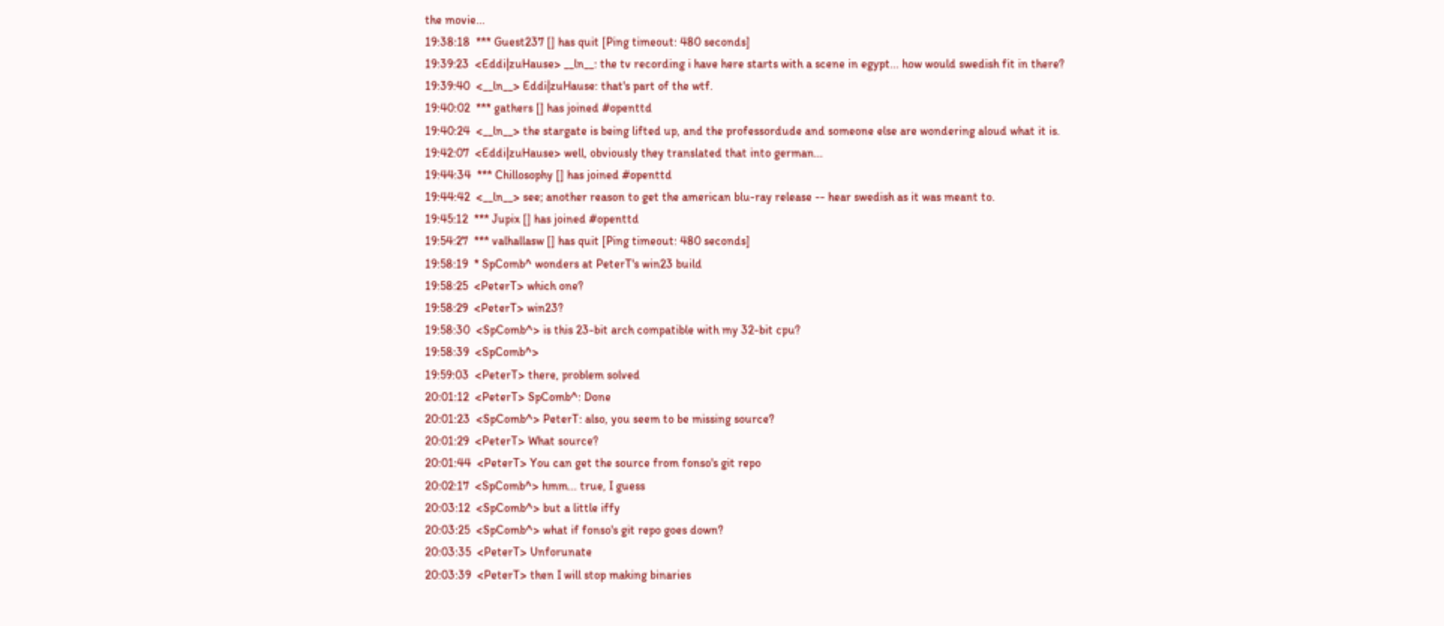the movie...
19:38:18  *** Guest237 [] has quit [Ping timeout: 480 seconds]
19:39:23  <Eddi|zuHause> __ln__: the tv recording i have here starts with a scene in egypt... how would swedish fit in there?
19:39:40  <__ln__> Eddi|zuHause: that's part of the wtf.
19:40:02  *** gathers [] has joined #openttd
19:40:24  <__ln__> the stargate is being lifted up, and the professordude and someone else are wondering aloud what it is.
19:42:07  <Eddi|zuHause> well, obviously they translated that into german...
19:44:34  *** Chillosophy [] has joined #openttd
19:44:42  <__ln__> see; another reason to get the american blu-ray release -- hear swedish as it was meant to.
19:45:12  *** Jupix [] has joined #openttd
19:54:27  *** valhallasw [] has quit [Ping timeout: 480 seconds]
19:58:19  * SpComb^ wonders at PeterT's win23 build
19:58:25  <PeterT> which one?
19:58:29  <PeterT> win23?
19:58:30  <SpComb^> is this 23-bit arch compatible with my 32-bit cpu?
19:58:39  <SpComb^>
19:59:03  <PeterT> there, problem solved
20:01:12  <PeterT> SpComb^: Done
20:01:23  <SpComb^> PeterT: also, you seem to be missing source?
20:01:29  <PeterT> What source?
20:01:44  <PeterT> You can get the source from fonso's git repo
20:02:17  <SpComb^> hmm... true, I guess
20:03:12  <SpComb^> but a little iffy
20:03:25  <SpComb^> what if fonso's git repo goes down?
20:03:35  <PeterT> Unforunate
20:03:39  <PeterT> then I will stop making binaries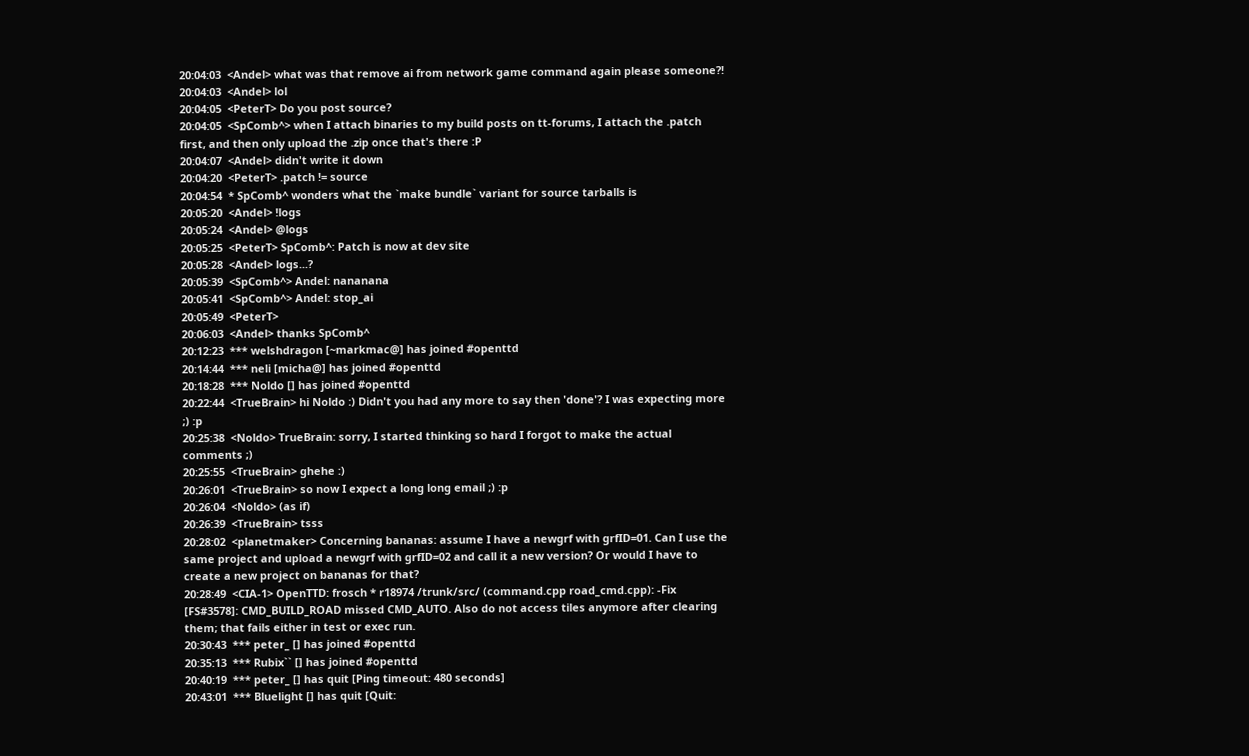20:04:03  <Andel> what was that remove ai from network game command again please someone?!
20:04:03  <Andel> lol
20:04:05  <PeterT> Do you post source?
20:04:05  <SpComb^> when I attach binaries to my build posts on tt-forums, I attach the .patch first, and then only upload the .zip once that's there :P
20:04:07  <Andel> didn't write it down
20:04:20  <PeterT> .patch != source
20:04:54  * SpComb^ wonders what the `make bundle` variant for source tarballs is
20:05:20  <Andel> !logs
20:05:24  <Andel> @logs
20:05:25  <PeterT> SpComb^: Patch is now at dev site
20:05:28  <Andel> logs...?
20:05:39  <SpComb^> Andel: nananana
20:05:41  <SpComb^> Andel: stop_ai
20:05:49  <PeterT>
20:06:03  <Andel> thanks SpComb^
20:12:23  *** welshdragon [~markmac@] has joined #openttd
20:14:44  *** neli [micha@] has joined #openttd
20:18:28  *** Noldo [] has joined #openttd
20:22:44  <TrueBrain> hi Noldo :) Didn't you had any more to say then 'done'? I was expecting more ;) :p
20:25:38  <Noldo> TrueBrain: sorry, I started thinking so hard I forgot to make the actual comments ;)
20:25:55  <TrueBrain> ghehe :)
20:26:01  <TrueBrain> so now I expect a long long email ;) :p
20:26:04  <Noldo> (as if)
20:26:39  <TrueBrain> tsss
20:28:02  <planetmaker> Concerning bananas: assume I have a newgrf with grfID=01. Can I use the same project and upload a newgrf with grfID=02 and call it a new version? Or would I have to create a new project on bananas for that?
20:28:49  <CIA-1> OpenTTD: frosch * r18974 /trunk/src/ (command.cpp road_cmd.cpp): -Fix [FS#3578]: CMD_BUILD_ROAD missed CMD_AUTO. Also do not access tiles anymore after clearing them; that fails either in test or exec run.
20:30:43  *** peter_ [] has joined #openttd
20:35:13  *** Rubix`` [] has joined #openttd
20:40:19  *** peter_ [] has quit [Ping timeout: 480 seconds]
20:43:01  *** Bluelight [] has quit [Quit: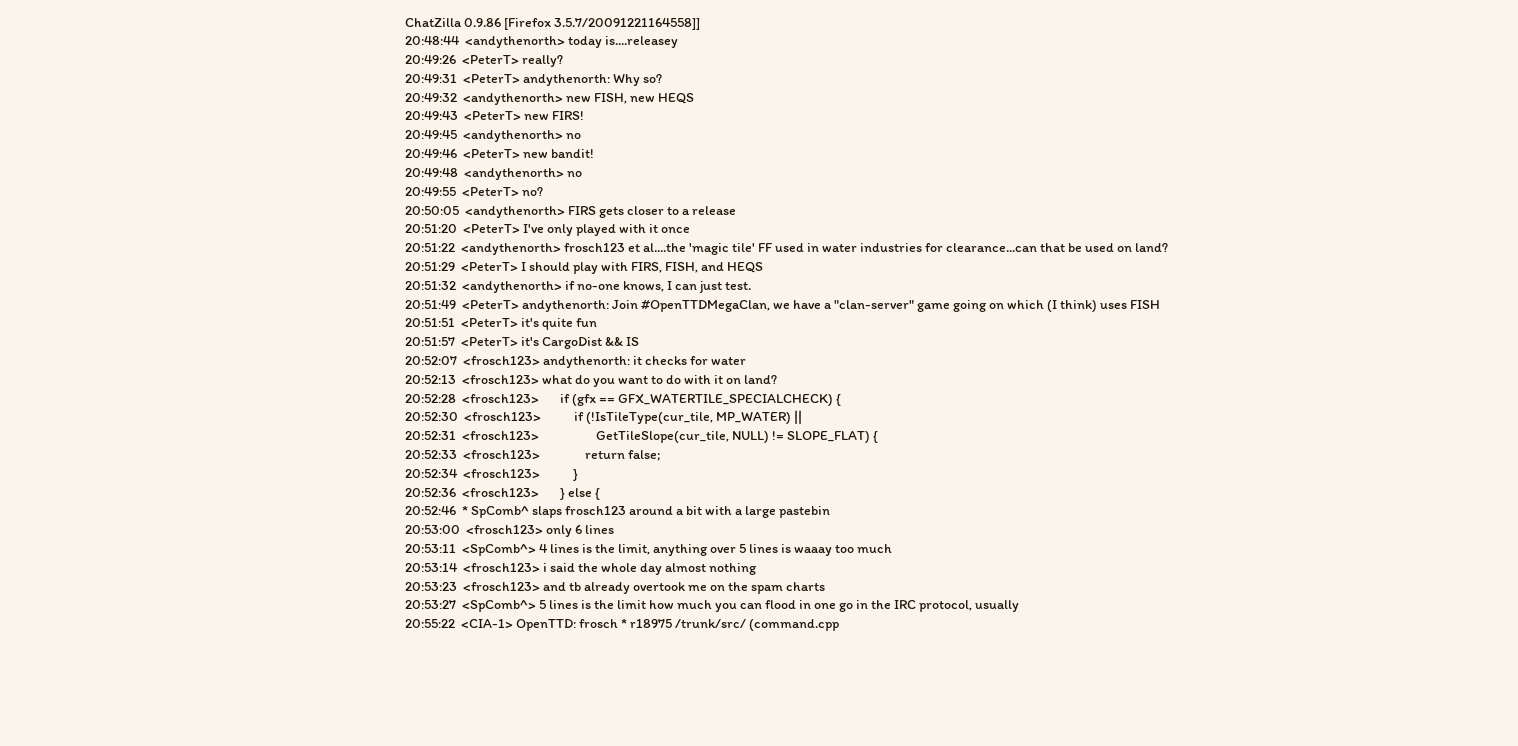ChatZilla 0.9.86 [Firefox 3.5.7/20091221164558]]
20:48:44  <andythenorth> today is....releasey
20:49:26  <PeterT> really?
20:49:31  <PeterT> andythenorth: Why so?
20:49:32  <andythenorth> new FISH, new HEQS
20:49:43  <PeterT> new FIRS!
20:49:45  <andythenorth> no
20:49:46  <PeterT> new bandit!
20:49:48  <andythenorth> no
20:49:55  <PeterT> no?
20:50:05  <andythenorth> FIRS gets closer to a release
20:51:20  <PeterT> I've only played with it once
20:51:22  <andythenorth> frosch123 et al....the 'magic tile' FF used in water industries for clearance...can that be used on land?
20:51:29  <PeterT> I should play with FIRS, FISH, and HEQS
20:51:32  <andythenorth> if no-one knows, I can just test.
20:51:49  <PeterT> andythenorth: Join #OpenTTDMegaClan, we have a "clan-server" game going on which (I think) uses FISH
20:51:51  <PeterT> it's quite fun
20:51:57  <PeterT> it's CargoDist && IS
20:52:07  <frosch123> andythenorth: it checks for water
20:52:13  <frosch123> what do you want to do with it on land?
20:52:28  <frosch123>       if (gfx == GFX_WATERTILE_SPECIALCHECK) {
20:52:30  <frosch123>           if (!IsTileType(cur_tile, MP_WATER) ||
20:52:31  <frosch123>                   GetTileSlope(cur_tile, NULL) != SLOPE_FLAT) {
20:52:33  <frosch123>               return false;
20:52:34  <frosch123>           }
20:52:36  <frosch123>       } else {
20:52:46  * SpComb^ slaps frosch123 around a bit with a large pastebin
20:53:00  <frosch123> only 6 lines
20:53:11  <SpComb^> 4 lines is the limit, anything over 5 lines is waaay too much
20:53:14  <frosch123> i said the whole day almost nothing
20:53:23  <frosch123> and tb already overtook me on the spam charts
20:53:27  <SpComb^> 5 lines is the limit how much you can flood in one go in the IRC protocol, usually
20:55:22  <CIA-1> OpenTTD: frosch * r18975 /trunk/src/ (command.cpp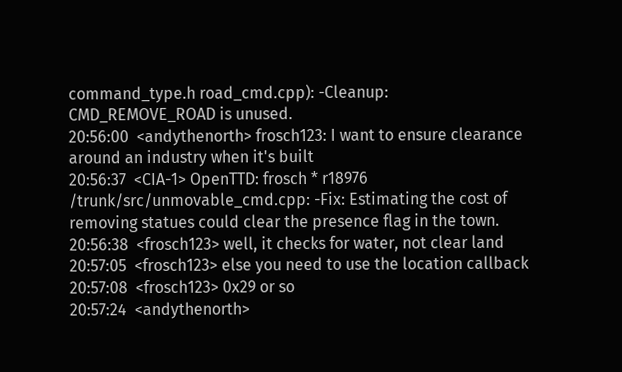command_type.h road_cmd.cpp): -Cleanup: CMD_REMOVE_ROAD is unused.
20:56:00  <andythenorth> frosch123: I want to ensure clearance around an industry when it's built
20:56:37  <CIA-1> OpenTTD: frosch * r18976 /trunk/src/unmovable_cmd.cpp: -Fix: Estimating the cost of removing statues could clear the presence flag in the town.
20:56:38  <frosch123> well, it checks for water, not clear land
20:57:05  <frosch123> else you need to use the location callback
20:57:08  <frosch123> 0x29 or so
20:57:24  <andythenorth>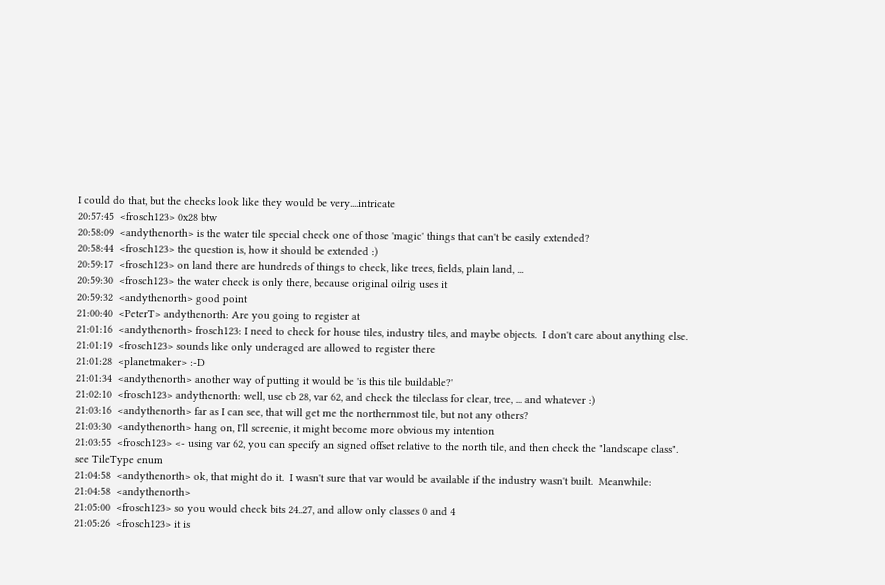I could do that, but the checks look like they would be very....intricate
20:57:45  <frosch123> 0x28 btw
20:58:09  <andythenorth> is the water tile special check one of those 'magic' things that can't be easily extended?
20:58:44  <frosch123> the question is, how it should be extended :)
20:59:17  <frosch123> on land there are hundreds of things to check, like trees, fields, plain land, ...
20:59:30  <frosch123> the water check is only there, because original oilrig uses it
20:59:32  <andythenorth> good point
21:00:40  <PeterT> andythenorth: Are you going to register at
21:01:16  <andythenorth> frosch123: I need to check for house tiles, industry tiles, and maybe objects.  I don't care about anything else.
21:01:19  <frosch123> sounds like only underaged are allowed to register there
21:01:28  <planetmaker> :-D
21:01:34  <andythenorth> another way of putting it would be 'is this tile buildable?'
21:02:10  <frosch123> andythenorth: well, use cb 28, var 62, and check the tileclass for clear, tree, ... and whatever :)
21:03:16  <andythenorth> far as I can see, that will get me the northernmost tile, but not any others?
21:03:30  <andythenorth> hang on, I'll screenie, it might become more obvious my intention
21:03:55  <frosch123> <- using var 62, you can specify an signed offset relative to the north tile, and then check the "landscape class". see TileType enum
21:04:58  <andythenorth> ok, that might do it.  I wasn't sure that var would be available if the industry wasn't built.  Meanwhile:
21:04:58  <andythenorth>
21:05:00  <frosch123> so you would check bits 24..27, and allow only classes 0 and 4
21:05:26  <frosch123> it is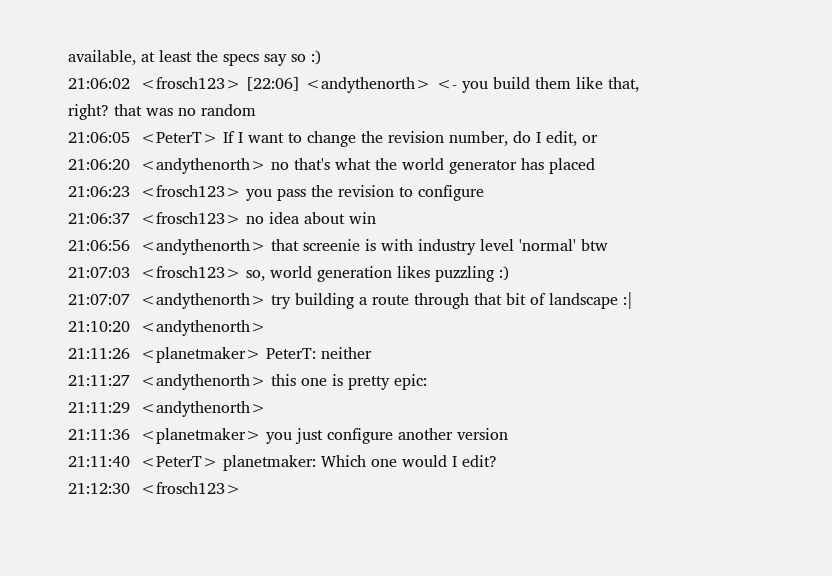available, at least the specs say so :)
21:06:02  <frosch123> [22:06] <andythenorth> <- you build them like that, right? that was no random
21:06:05  <PeterT> If I want to change the revision number, do I edit, or
21:06:20  <andythenorth> no that's what the world generator has placed
21:06:23  <frosch123> you pass the revision to configure
21:06:37  <frosch123> no idea about win
21:06:56  <andythenorth> that screenie is with industry level 'normal' btw
21:07:03  <frosch123> so, world generation likes puzzling :)
21:07:07  <andythenorth> try building a route through that bit of landscape :|
21:10:20  <andythenorth>
21:11:26  <planetmaker> PeterT: neither
21:11:27  <andythenorth> this one is pretty epic:
21:11:29  <andythenorth>
21:11:36  <planetmaker> you just configure another version
21:11:40  <PeterT> planetmaker: Which one would I edit?
21:12:30  <frosch123>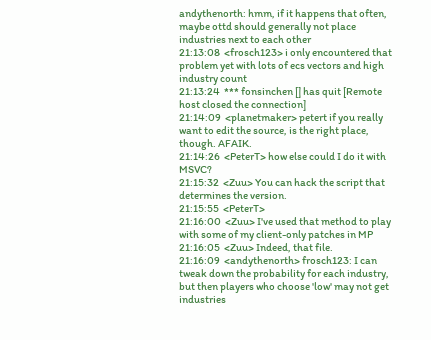andythenorth: hmm, if it happens that often, maybe ottd should generally not place industries next to each other
21:13:08  <frosch123> i only encountered that problem yet with lots of ecs vectors and high industry count
21:13:24  *** fonsinchen [] has quit [Remote host closed the connection]
21:14:09  <planetmaker> petert if you really want to edit the source, is the right place, though. AFAIK.
21:14:26  <PeterT> how else could I do it with MSVC?
21:15:32  <Zuu> You can hack the script that determines the version.
21:15:55  <PeterT>
21:16:00  <Zuu> I've used that method to play with some of my client-only patches in MP
21:16:05  <Zuu> Indeed, that file.
21:16:09  <andythenorth> frosch123: I can tweak down the probability for each industry, but then players who choose 'low' may not get industries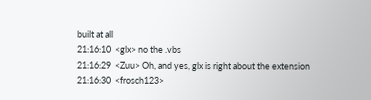built at all
21:16:10  <glx> no the .vbs
21:16:29  <Zuu> Oh, and yes, glx is right about the extension
21:16:30  <frosch123>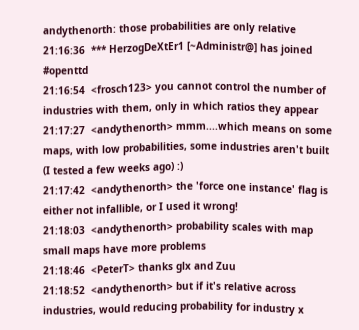andythenorth: those probabilities are only relative
21:16:36  *** HerzogDeXtEr1 [~Administr@] has joined #openttd
21:16:54  <frosch123> you cannot control the number of industries with them, only in which ratios they appear
21:17:27  <andythenorth> mmm....which means on some maps, with low probabilities, some industries aren't built (I tested a few weeks ago) :)
21:17:42  <andythenorth> the 'force one instance' flag is either not infallible, or I used it wrong!
21:18:03  <andythenorth> probability scales with map small maps have more problems
21:18:46  <PeterT> thanks glx and Zuu
21:18:52  <andythenorth> but if it's relative across industries, would reducing probability for industry x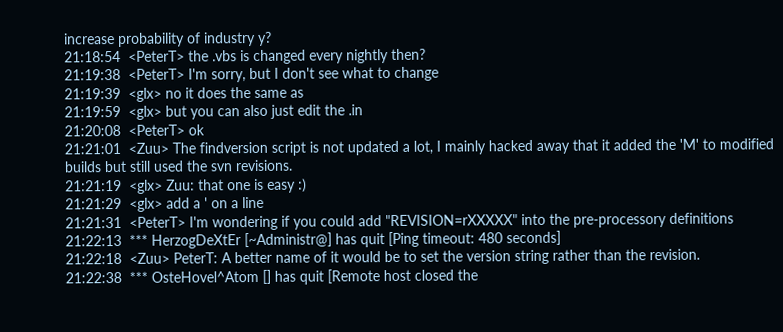increase probability of industry y?
21:18:54  <PeterT> the .vbs is changed every nightly then?
21:19:38  <PeterT> I'm sorry, but I don't see what to change
21:19:39  <glx> no it does the same as
21:19:59  <glx> but you can also just edit the .in
21:20:08  <PeterT> ok
21:21:01  <Zuu> The findversion script is not updated a lot, I mainly hacked away that it added the 'M' to modified builds but still used the svn revisions.
21:21:19  <glx> Zuu: that one is easy :)
21:21:29  <glx> add a ' on a line
21:21:31  <PeterT> I'm wondering if you could add "REVISION=rXXXXX" into the pre-processory definitions
21:22:13  *** HerzogDeXtEr [~Administr@] has quit [Ping timeout: 480 seconds]
21:22:18  <Zuu> PeterT: A better name of it would be to set the version string rather than the revision.
21:22:38  *** OsteHovel^Atom [] has quit [Remote host closed the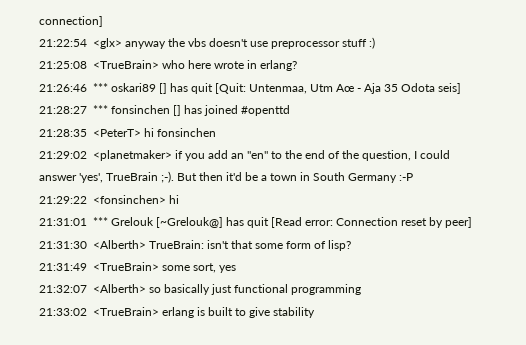connection]
21:22:54  <glx> anyway the vbs doesn't use preprocessor stuff :)
21:25:08  <TrueBrain> who here wrote in erlang?
21:26:46  *** oskari89 [] has quit [Quit: Untenmaa, Utm Aœ - Aja 35 Odota seis]
21:28:27  *** fonsinchen [] has joined #openttd
21:28:35  <PeterT> hi fonsinchen
21:29:02  <planetmaker> if you add an "en" to the end of the question, I could answer 'yes', TrueBrain ;-). But then it'd be a town in South Germany :-P
21:29:22  <fonsinchen> hi
21:31:01  *** Grelouk [~Grelouk@] has quit [Read error: Connection reset by peer]
21:31:30  <Alberth> TrueBrain: isn't that some form of lisp?
21:31:49  <TrueBrain> some sort, yes
21:32:07  <Alberth> so basically just functional programming
21:33:02  <TrueBrain> erlang is built to give stability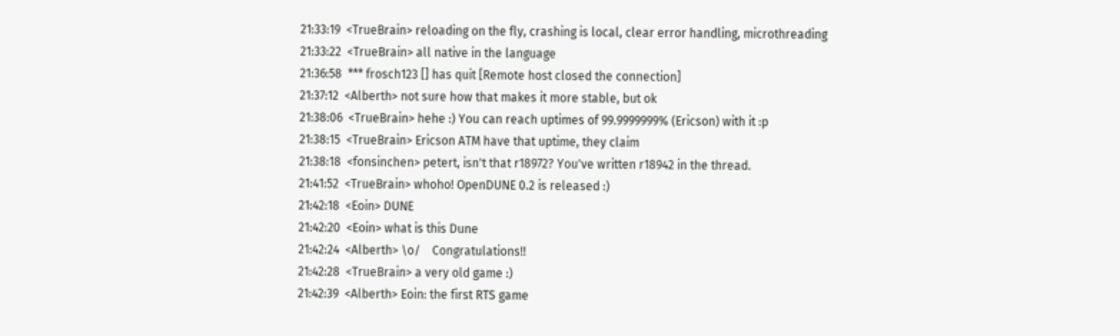21:33:19  <TrueBrain> reloading on the fly, crashing is local, clear error handling, microthreading
21:33:22  <TrueBrain> all native in the language
21:36:58  *** frosch123 [] has quit [Remote host closed the connection]
21:37:12  <Alberth> not sure how that makes it more stable, but ok
21:38:06  <TrueBrain> hehe :) You can reach uptimes of 99.9999999% (Ericson) with it :p
21:38:15  <TrueBrain> Ericson ATM have that uptime, they claim
21:38:18  <fonsinchen> petert, isn't that r18972? You've written r18942 in the thread.
21:41:52  <TrueBrain> whoho! OpenDUNE 0.2 is released :)
21:42:18  <Eoin> DUNE
21:42:20  <Eoin> what is this Dune
21:42:24  <Alberth> \o/    Congratulations!!
21:42:28  <TrueBrain> a very old game :)
21:42:39  <Alberth> Eoin: the first RTS game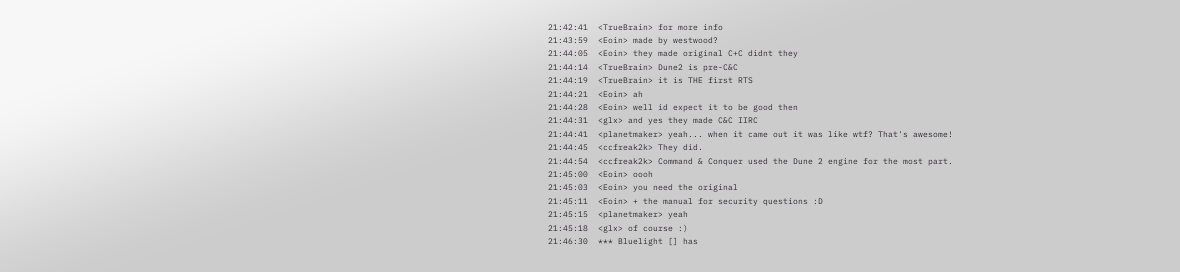21:42:41  <TrueBrain> for more info
21:43:59  <Eoin> made by westwood?
21:44:05  <Eoin> they made original C+C didnt they
21:44:14  <TrueBrain> Dune2 is pre-C&C
21:44:19  <TrueBrain> it is THE first RTS
21:44:21  <Eoin> ah
21:44:28  <Eoin> well id expect it to be good then
21:44:31  <glx> and yes they made C&C IIRC
21:44:41  <planetmaker> yeah... when it came out it was like wtf? That's awesome!
21:44:45  <ccfreak2k> They did.
21:44:54  <ccfreak2k> Command & Conquer used the Dune 2 engine for the most part.
21:45:00  <Eoin> oooh
21:45:03  <Eoin> you need the original
21:45:11  <Eoin> + the manual for security questions :D
21:45:15  <planetmaker> yeah
21:45:18  <glx> of course :)
21:46:30  *** Bluelight [] has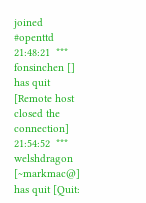joined #openttd
21:48:21  *** fonsinchen [] has quit [Remote host closed the connection]
21:54:52  *** welshdragon [~markmac@] has quit [Quit: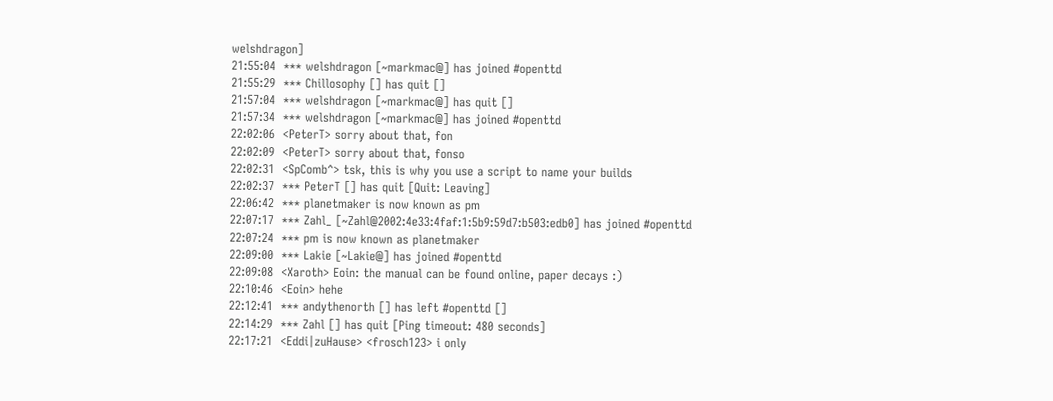welshdragon]
21:55:04  *** welshdragon [~markmac@] has joined #openttd
21:55:29  *** Chillosophy [] has quit []
21:57:04  *** welshdragon [~markmac@] has quit []
21:57:34  *** welshdragon [~markmac@] has joined #openttd
22:02:06  <PeterT> sorry about that, fon
22:02:09  <PeterT> sorry about that, fonso
22:02:31  <SpComb^> tsk, this is why you use a script to name your builds
22:02:37  *** PeterT [] has quit [Quit: Leaving]
22:06:42  *** planetmaker is now known as pm
22:07:17  *** Zahl_ [~Zahl@2002:4e33:4faf:1:5b9:59d7:b503:edb0] has joined #openttd
22:07:24  *** pm is now known as planetmaker
22:09:00  *** Lakie [~Lakie@] has joined #openttd
22:09:08  <Xaroth> Eoin: the manual can be found online, paper decays :)
22:10:46  <Eoin> hehe
22:12:41  *** andythenorth [] has left #openttd []
22:14:29  *** Zahl [] has quit [Ping timeout: 480 seconds]
22:17:21  <Eddi|zuHause> <frosch123> i only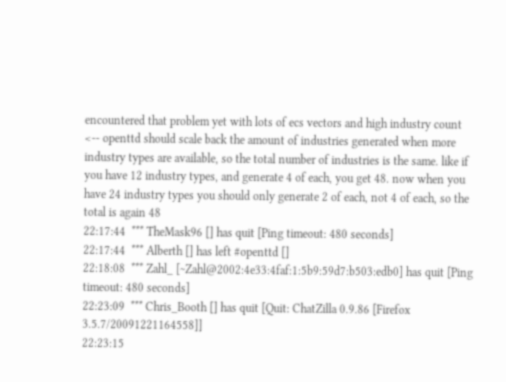encountered that problem yet with lots of ecs vectors and high industry count <-- openttd should scale back the amount of industries generated when more industry types are available, so the total number of industries is the same. like if you have 12 industry types, and generate 4 of each, you get 48. now when you have 24 industry types you should only generate 2 of each, not 4 of each, so the total is again 48
22:17:44  *** TheMask96 [] has quit [Ping timeout: 480 seconds]
22:17:44  *** Alberth [] has left #openttd []
22:18:08  *** Zahl_ [~Zahl@2002:4e33:4faf:1:5b9:59d7:b503:edb0] has quit [Ping timeout: 480 seconds]
22:23:09  *** Chris_Booth [] has quit [Quit: ChatZilla 0.9.86 [Firefox 3.5.7/20091221164558]]
22:23:15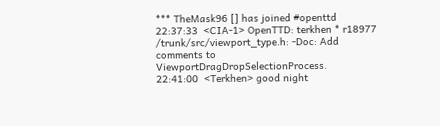*** TheMask96 [] has joined #openttd
22:37:33  <CIA-1> OpenTTD: terkhen * r18977 /trunk/src/viewport_type.h: -Doc: Add comments to ViewportDragDropSelectionProcess.
22:41:00  <Terkhen> good night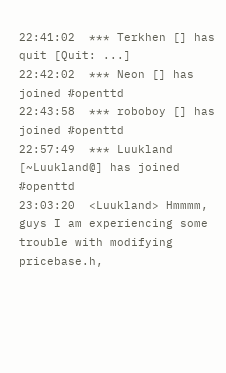22:41:02  *** Terkhen [] has quit [Quit: ...]
22:42:02  *** Neon [] has joined #openttd
22:43:58  *** roboboy [] has joined #openttd
22:57:49  *** Luukland [~Luukland@] has joined #openttd
23:03:20  <Luukland> Hmmmm, guys I am experiencing some trouble with modifying pricebase.h,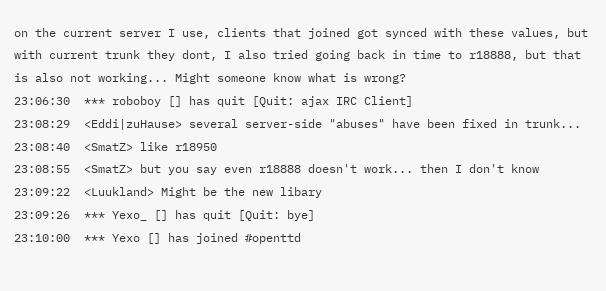on the current server I use, clients that joined got synced with these values, but with current trunk they dont, I also tried going back in time to r18888, but that is also not working... Might someone know what is wrong?
23:06:30  *** roboboy [] has quit [Quit: ajax IRC Client]
23:08:29  <Eddi|zuHause> several server-side "abuses" have been fixed in trunk...
23:08:40  <SmatZ> like r18950
23:08:55  <SmatZ> but you say even r18888 doesn't work... then I don't know
23:09:22  <Luukland> Might be the new libary
23:09:26  *** Yexo_ [] has quit [Quit: bye]
23:10:00  *** Yexo [] has joined #openttd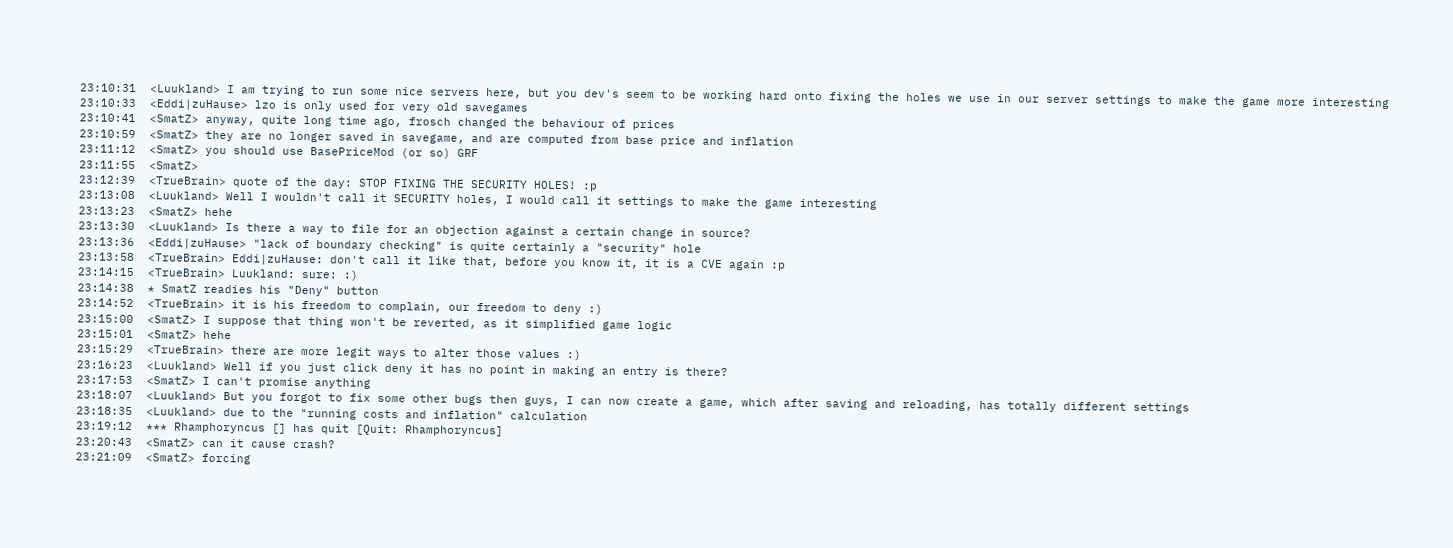23:10:31  <Luukland> I am trying to run some nice servers here, but you dev's seem to be working hard onto fixing the holes we use in our server settings to make the game more interesting
23:10:33  <Eddi|zuHause> lzo is only used for very old savegames
23:10:41  <SmatZ> anyway, quite long time ago, frosch changed the behaviour of prices
23:10:59  <SmatZ> they are no longer saved in savegame, and are computed from base price and inflation
23:11:12  <SmatZ> you should use BasePriceMod (or so) GRF
23:11:55  <SmatZ>
23:12:39  <TrueBrain> quote of the day: STOP FIXING THE SECURITY HOLES! :p
23:13:08  <Luukland> Well I wouldn't call it SECURITY holes, I would call it settings to make the game interesting
23:13:23  <SmatZ> hehe
23:13:30  <Luukland> Is there a way to file for an objection against a certain change in source?
23:13:36  <Eddi|zuHause> "lack of boundary checking" is quite certainly a "security" hole
23:13:58  <TrueBrain> Eddi|zuHause: don't call it like that, before you know it, it is a CVE again :p
23:14:15  <TrueBrain> Luukland: sure: :)
23:14:38  * SmatZ readies his "Deny" button
23:14:52  <TrueBrain> it is his freedom to complain, our freedom to deny :)
23:15:00  <SmatZ> I suppose that thing won't be reverted, as it simplified game logic
23:15:01  <SmatZ> hehe
23:15:29  <TrueBrain> there are more legit ways to alter those values :)
23:16:23  <Luukland> Well if you just click deny it has no point in making an entry is there?
23:17:53  <SmatZ> I can't promise anything
23:18:07  <Luukland> But you forgot to fix some other bugs then guys, I can now create a game, which after saving and reloading, has totally different settings
23:18:35  <Luukland> due to the "running costs and inflation" calculation
23:19:12  *** Rhamphoryncus [] has quit [Quit: Rhamphoryncus]
23:20:43  <SmatZ> can it cause crash?
23:21:09  <SmatZ> forcing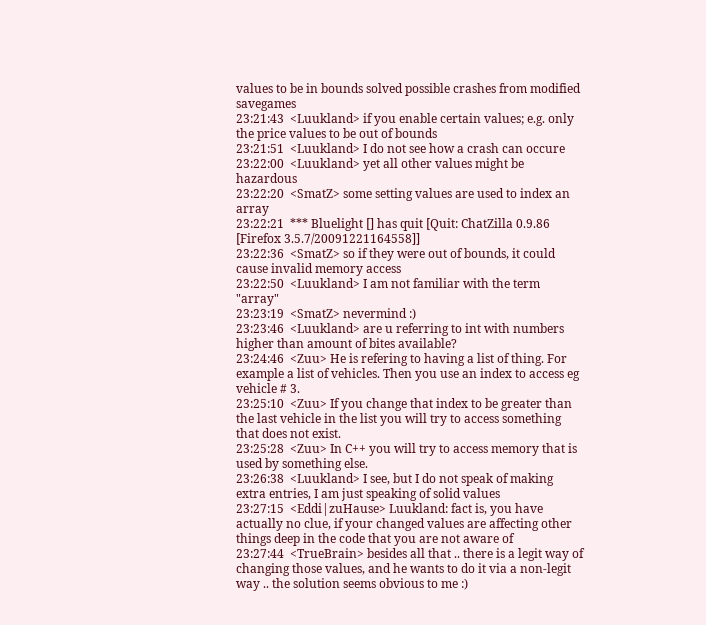values to be in bounds solved possible crashes from modified savegames
23:21:43  <Luukland> if you enable certain values; e.g. only the price values to be out of bounds
23:21:51  <Luukland> I do not see how a crash can occure
23:22:00  <Luukland> yet all other values might be hazardous
23:22:20  <SmatZ> some setting values are used to index an array
23:22:21  *** Bluelight [] has quit [Quit: ChatZilla 0.9.86 [Firefox 3.5.7/20091221164558]]
23:22:36  <SmatZ> so if they were out of bounds, it could cause invalid memory access
23:22:50  <Luukland> I am not familiar with the term "array"
23:23:19  <SmatZ> nevermind :)
23:23:46  <Luukland> are u referring to int with numbers higher than amount of bites available?
23:24:46  <Zuu> He is refering to having a list of thing. For example a list of vehicles. Then you use an index to access eg vehicle # 3.
23:25:10  <Zuu> If you change that index to be greater than the last vehicle in the list you will try to access something that does not exist.
23:25:28  <Zuu> In C++ you will try to access memory that is used by something else.
23:26:38  <Luukland> I see, but I do not speak of making extra entries, I am just speaking of solid values
23:27:15  <Eddi|zuHause> Luukland: fact is, you have actually no clue, if your changed values are affecting other things deep in the code that you are not aware of
23:27:44  <TrueBrain> besides all that .. there is a legit way of changing those values, and he wants to do it via a non-legit way .. the solution seems obvious to me :)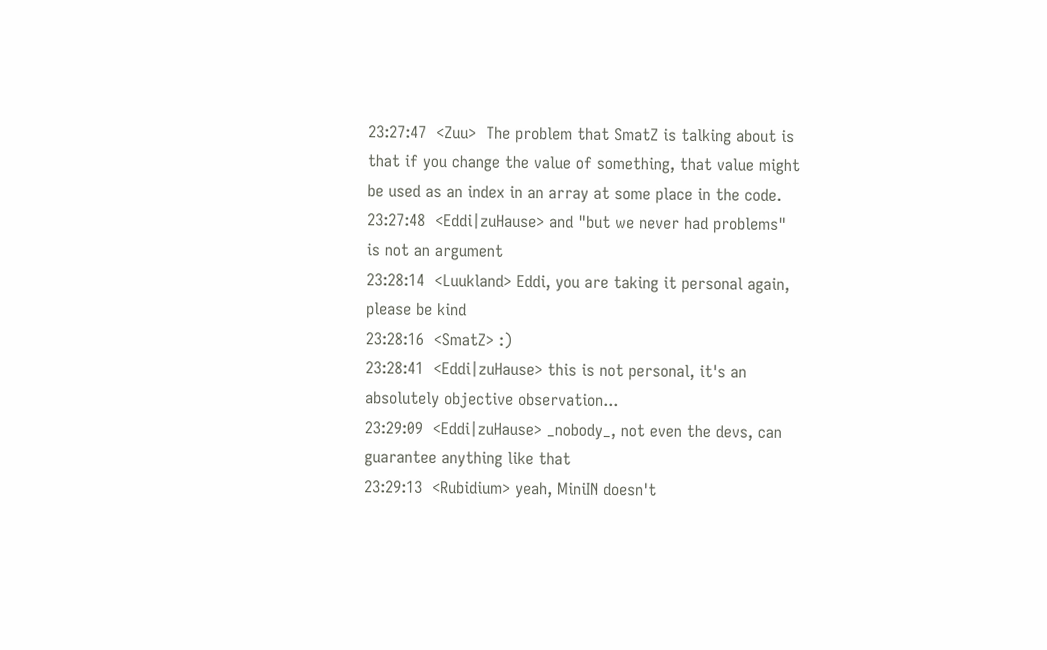23:27:47  <Zuu>  The problem that SmatZ is talking about is that if you change the value of something, that value might be used as an index in an array at some place in the code.
23:27:48  <Eddi|zuHause> and "but we never had problems" is not an argument
23:28:14  <Luukland> Eddi, you are taking it personal again, please be kind
23:28:16  <SmatZ> :)
23:28:41  <Eddi|zuHause> this is not personal, it's an absolutely objective observation...
23:29:09  <Eddi|zuHause> _nobody_, not even the devs, can guarantee anything like that
23:29:13  <Rubidium> yeah, MiniIN doesn't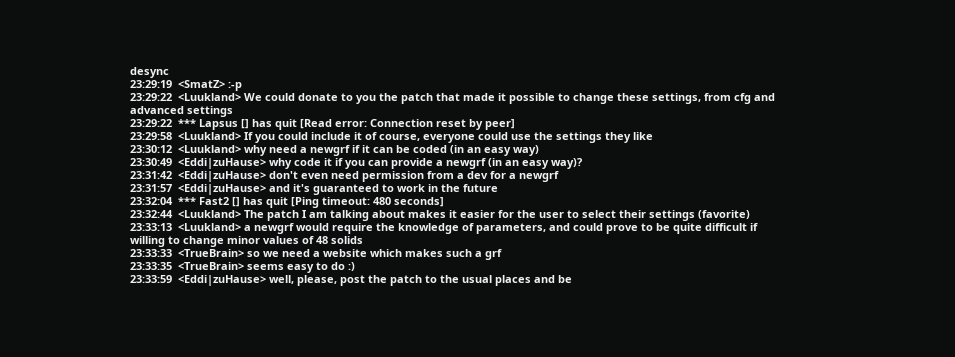desync
23:29:19  <SmatZ> :-p
23:29:22  <Luukland> We could donate to you the patch that made it possible to change these settings, from cfg and advanced settings
23:29:22  *** Lapsus [] has quit [Read error: Connection reset by peer]
23:29:58  <Luukland> If you could include it of course, everyone could use the settings they like
23:30:12  <Luukland> why need a newgrf if it can be coded (in an easy way)
23:30:49  <Eddi|zuHause> why code it if you can provide a newgrf (in an easy way)?
23:31:42  <Eddi|zuHause> don't even need permission from a dev for a newgrf
23:31:57  <Eddi|zuHause> and it's guaranteed to work in the future
23:32:04  *** Fast2 [] has quit [Ping timeout: 480 seconds]
23:32:44  <Luukland> The patch I am talking about makes it easier for the user to select their settings (favorite)
23:33:13  <Luukland> a newgrf would require the knowledge of parameters, and could prove to be quite difficult if willing to change minor values of 48 solids
23:33:33  <TrueBrain> so we need a website which makes such a grf
23:33:35  <TrueBrain> seems easy to do :)
23:33:59  <Eddi|zuHause> well, please, post the patch to the usual places and be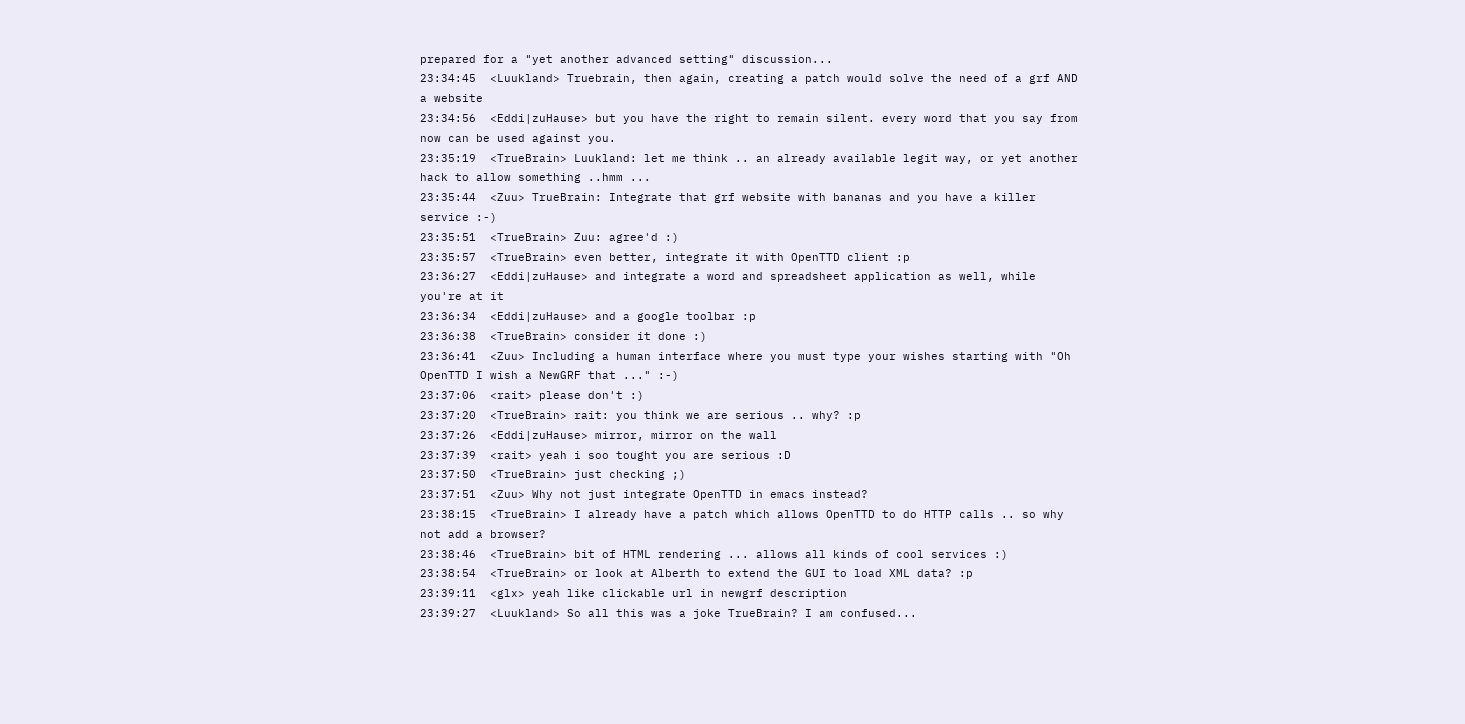prepared for a "yet another advanced setting" discussion...
23:34:45  <Luukland> Truebrain, then again, creating a patch would solve the need of a grf AND a website
23:34:56  <Eddi|zuHause> but you have the right to remain silent. every word that you say from now can be used against you.
23:35:19  <TrueBrain> Luukland: let me think .. an already available legit way, or yet another hack to allow something ..hmm ...
23:35:44  <Zuu> TrueBrain: Integrate that grf website with bananas and you have a killer service :-)
23:35:51  <TrueBrain> Zuu: agree'd :)
23:35:57  <TrueBrain> even better, integrate it with OpenTTD client :p
23:36:27  <Eddi|zuHause> and integrate a word and spreadsheet application as well, while you're at it
23:36:34  <Eddi|zuHause> and a google toolbar :p
23:36:38  <TrueBrain> consider it done :)
23:36:41  <Zuu> Including a human interface where you must type your wishes starting with "Oh OpenTTD I wish a NewGRF that ..." :-)
23:37:06  <rait> please don't :)
23:37:20  <TrueBrain> rait: you think we are serious .. why? :p
23:37:26  <Eddi|zuHause> mirror, mirror on the wall
23:37:39  <rait> yeah i soo tought you are serious :D
23:37:50  <TrueBrain> just checking ;)
23:37:51  <Zuu> Why not just integrate OpenTTD in emacs instead?
23:38:15  <TrueBrain> I already have a patch which allows OpenTTD to do HTTP calls .. so why not add a browser?
23:38:46  <TrueBrain> bit of HTML rendering ... allows all kinds of cool services :)
23:38:54  <TrueBrain> or look at Alberth to extend the GUI to load XML data? :p
23:39:11  <glx> yeah like clickable url in newgrf description
23:39:27  <Luukland> So all this was a joke TrueBrain? I am confused...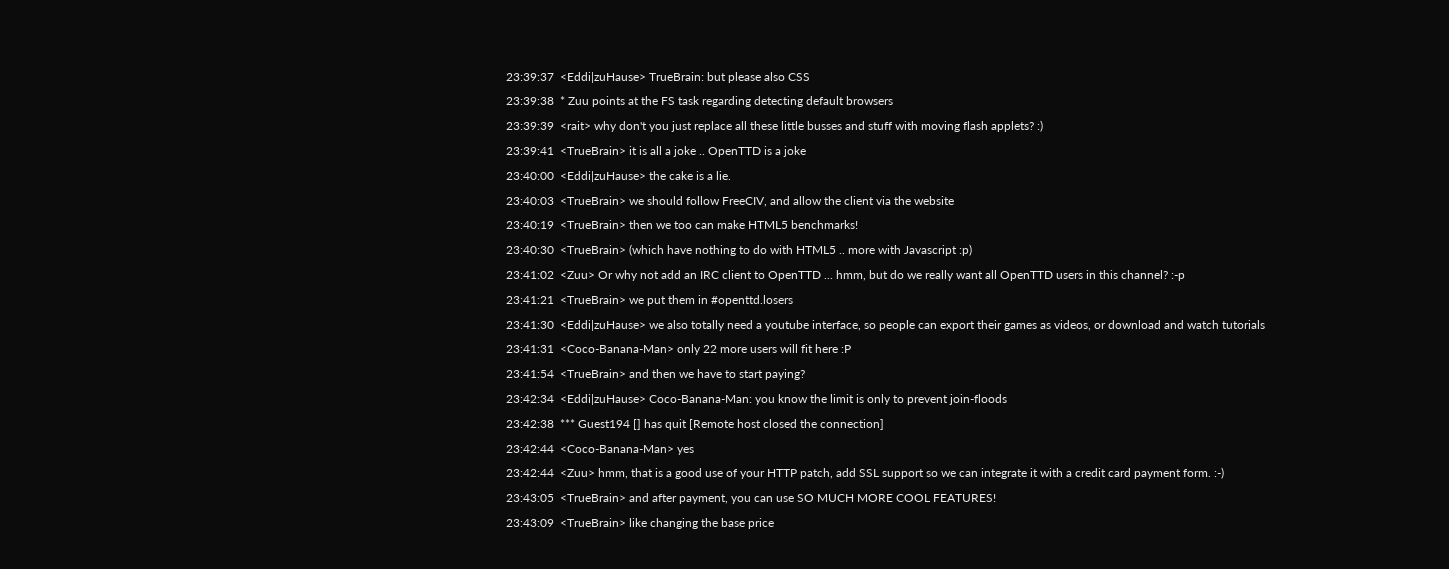23:39:37  <Eddi|zuHause> TrueBrain: but please also CSS
23:39:38  * Zuu points at the FS task regarding detecting default browsers
23:39:39  <rait> why don't you just replace all these little busses and stuff with moving flash applets? :)
23:39:41  <TrueBrain> it is all a joke .. OpenTTD is a joke
23:40:00  <Eddi|zuHause> the cake is a lie.
23:40:03  <TrueBrain> we should follow FreeCIV, and allow the client via the website
23:40:19  <TrueBrain> then we too can make HTML5 benchmarks!
23:40:30  <TrueBrain> (which have nothing to do with HTML5 .. more with Javascript :p)
23:41:02  <Zuu> Or why not add an IRC client to OpenTTD ... hmm, but do we really want all OpenTTD users in this channel? :-p
23:41:21  <TrueBrain> we put them in #openttd.losers
23:41:30  <Eddi|zuHause> we also totally need a youtube interface, so people can export their games as videos, or download and watch tutorials
23:41:31  <Coco-Banana-Man> only 22 more users will fit here :P
23:41:54  <TrueBrain> and then we have to start paying?
23:42:34  <Eddi|zuHause> Coco-Banana-Man: you know the limit is only to prevent join-floods
23:42:38  *** Guest194 [] has quit [Remote host closed the connection]
23:42:44  <Coco-Banana-Man> yes
23:42:44  <Zuu> hmm, that is a good use of your HTTP patch, add SSL support so we can integrate it with a credit card payment form. :-)
23:43:05  <TrueBrain> and after payment, you can use SO MUCH MORE COOL FEATURES!
23:43:09  <TrueBrain> like changing the base price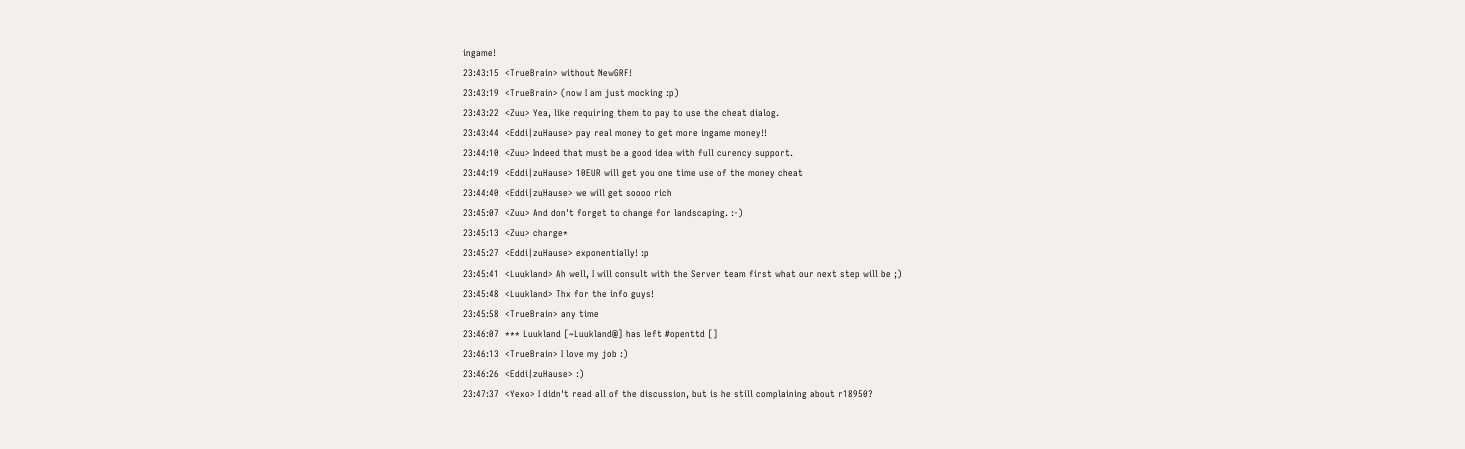ingame!
23:43:15  <TrueBrain> without NewGRF!
23:43:19  <TrueBrain> (now I am just mocking :p)
23:43:22  <Zuu> Yea, like requiring them to pay to use the cheat dialog.
23:43:44  <Eddi|zuHause> pay real money to get more ingame money!!
23:44:10  <Zuu> Indeed that must be a good idea with full curency support.
23:44:19  <Eddi|zuHause> 10EUR will get you one time use of the money cheat
23:44:40  <Eddi|zuHause> we will get soooo rich
23:45:07  <Zuu> And don't forget to change for landscaping. :-)
23:45:13  <Zuu> charge*
23:45:27  <Eddi|zuHause> exponentially! :p
23:45:41  <Luukland> Ah well, I will consult with the Server team first what our next step will be ;)
23:45:48  <Luukland> Thx for the info guys!
23:45:58  <TrueBrain> any time
23:46:07  *** Luukland [~Luukland@] has left #openttd []
23:46:13  <TrueBrain> I love my job :)
23:46:26  <Eddi|zuHause> :)
23:47:37  <Yexo> I didn't read all of the discussion, but is he still complaining about r18950?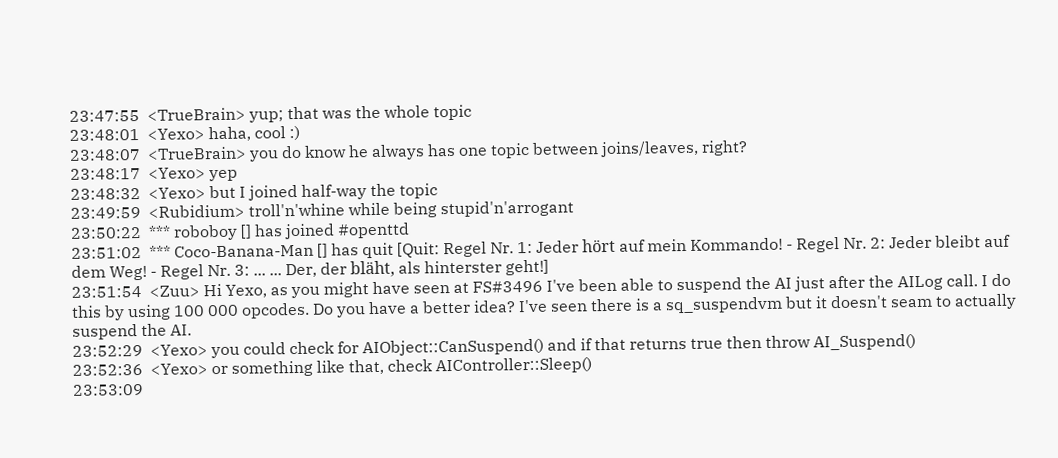23:47:55  <TrueBrain> yup; that was the whole topic
23:48:01  <Yexo> haha, cool :)
23:48:07  <TrueBrain> you do know he always has one topic between joins/leaves, right?
23:48:17  <Yexo> yep
23:48:32  <Yexo> but I joined half-way the topic
23:49:59  <Rubidium> troll'n'whine while being stupid'n'arrogant
23:50:22  *** roboboy [] has joined #openttd
23:51:02  *** Coco-Banana-Man [] has quit [Quit: Regel Nr. 1: Jeder hört auf mein Kommando! - Regel Nr. 2: Jeder bleibt auf dem Weg! - Regel Nr. 3: ... ... Der, der bläht, als hinterster geht!]
23:51:54  <Zuu> Hi Yexo, as you might have seen at FS#3496 I've been able to suspend the AI just after the AILog call. I do this by using 100 000 opcodes. Do you have a better idea? I've seen there is a sq_suspendvm but it doesn't seam to actually suspend the AI.
23:52:29  <Yexo> you could check for AIObject::CanSuspend() and if that returns true then throw AI_Suspend()
23:52:36  <Yexo> or something like that, check AIController::Sleep()
23:53:09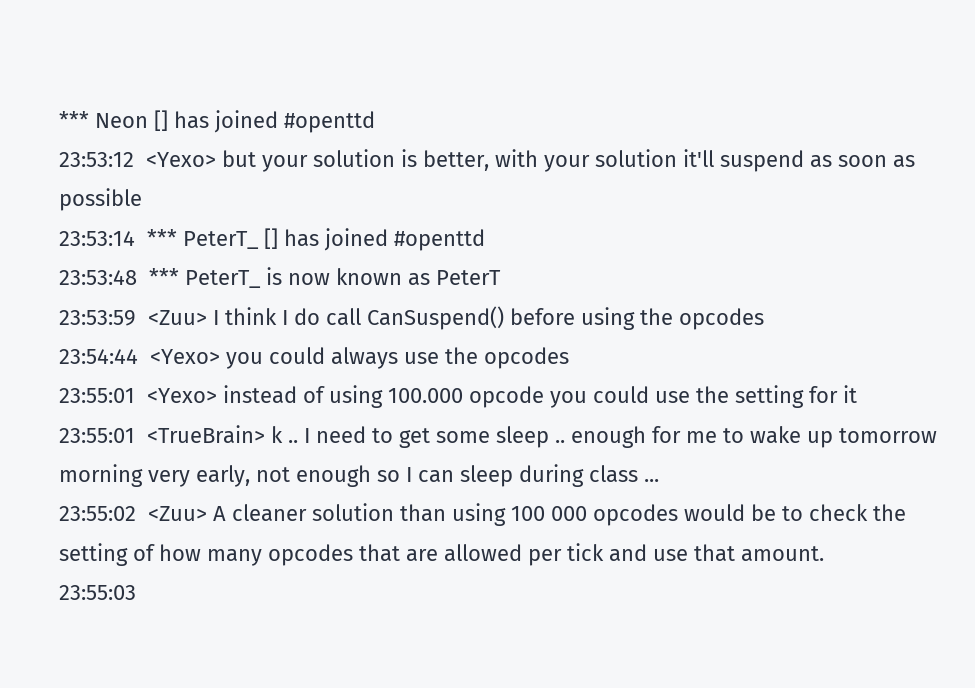*** Neon [] has joined #openttd
23:53:12  <Yexo> but your solution is better, with your solution it'll suspend as soon as possible
23:53:14  *** PeterT_ [] has joined #openttd
23:53:48  *** PeterT_ is now known as PeterT
23:53:59  <Zuu> I think I do call CanSuspend() before using the opcodes
23:54:44  <Yexo> you could always use the opcodes
23:55:01  <Yexo> instead of using 100.000 opcode you could use the setting for it
23:55:01  <TrueBrain> k .. I need to get some sleep .. enough for me to wake up tomorrow morning very early, not enough so I can sleep during class ...
23:55:02  <Zuu> A cleaner solution than using 100 000 opcodes would be to check the setting of how many opcodes that are allowed per tick and use that amount.
23:55:03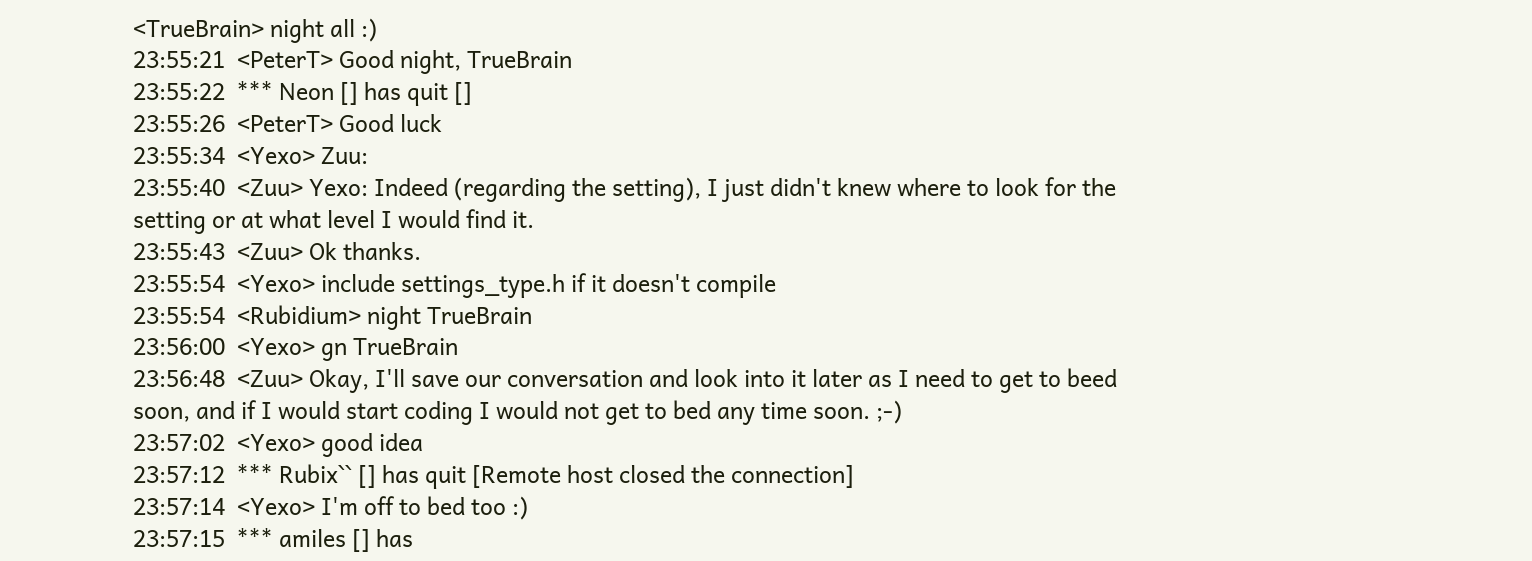<TrueBrain> night all :)
23:55:21  <PeterT> Good night, TrueBrain
23:55:22  *** Neon [] has quit []
23:55:26  <PeterT> Good luck
23:55:34  <Yexo> Zuu:
23:55:40  <Zuu> Yexo: Indeed (regarding the setting), I just didn't knew where to look for the setting or at what level I would find it.
23:55:43  <Zuu> Ok thanks.
23:55:54  <Yexo> include settings_type.h if it doesn't compile
23:55:54  <Rubidium> night TrueBrain
23:56:00  <Yexo> gn TrueBrain
23:56:48  <Zuu> Okay, I'll save our conversation and look into it later as I need to get to beed soon, and if I would start coding I would not get to bed any time soon. ;-)
23:57:02  <Yexo> good idea
23:57:12  *** Rubix`` [] has quit [Remote host closed the connection]
23:57:14  <Yexo> I'm off to bed too :)
23:57:15  *** amiles [] has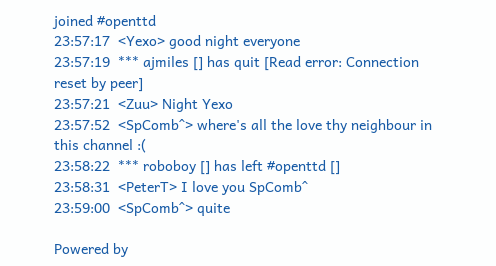joined #openttd
23:57:17  <Yexo> good night everyone
23:57:19  *** ajmiles [] has quit [Read error: Connection reset by peer]
23:57:21  <Zuu> Night Yexo
23:57:52  <SpComb^> where's all the love thy neighbour in this channel :(
23:58:22  *** roboboy [] has left #openttd []
23:58:31  <PeterT> I love you SpComb^
23:59:00  <SpComb^> quite

Powered by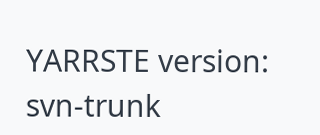YARRSTE version: svn-trunk